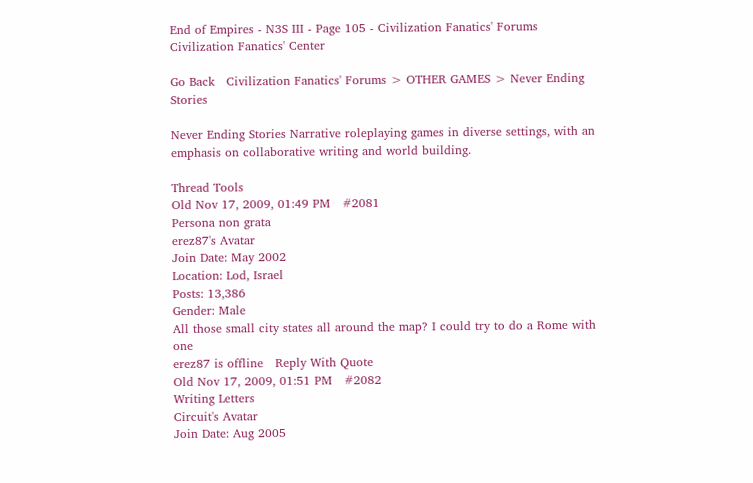End of Empires - N3S III - Page 105 - Civilization Fanatics' Forums
Civilization Fanatics' Center

Go Back   Civilization Fanatics' Forums > OTHER GAMES > Never Ending Stories

Never Ending Stories Narrative roleplaying games in diverse settings, with an emphasis on collaborative writing and world building.

Thread Tools
Old Nov 17, 2009, 01:49 PM   #2081
Persona non grata
erez87's Avatar
Join Date: May 2002
Location: Lod, Israel
Posts: 13,386
Gender: Male
All those small city states all around the map? I could try to do a Rome with one
erez87 is offline   Reply With Quote
Old Nov 17, 2009, 01:51 PM   #2082
Writing Letters
Circuit's Avatar
Join Date: Aug 2005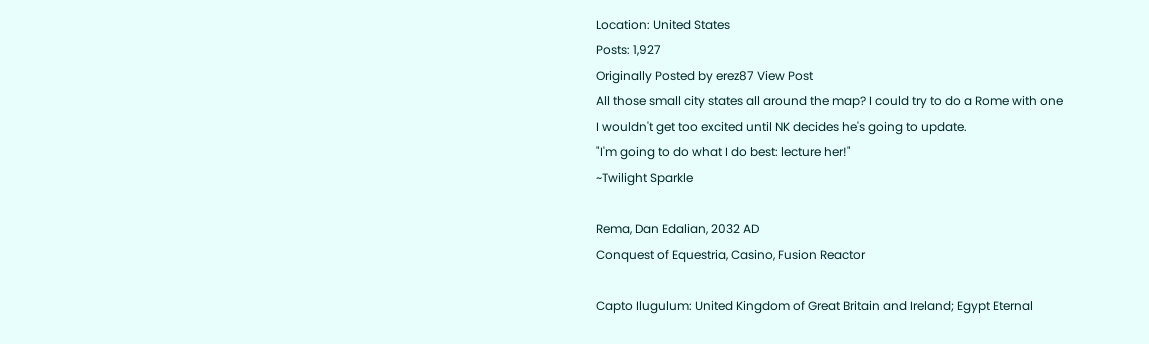Location: United States
Posts: 1,927
Originally Posted by erez87 View Post
All those small city states all around the map? I could try to do a Rome with one
I wouldn't get too excited until NK decides he's going to update.
"I'm going to do what I do best: lecture her!"
~Twilight Sparkle

Rema, Dan Edalian, 2032 AD
Conquest of Equestria, Casino, Fusion Reactor

Capto Ilugulum: United Kingdom of Great Britain and Ireland; Egypt Eternal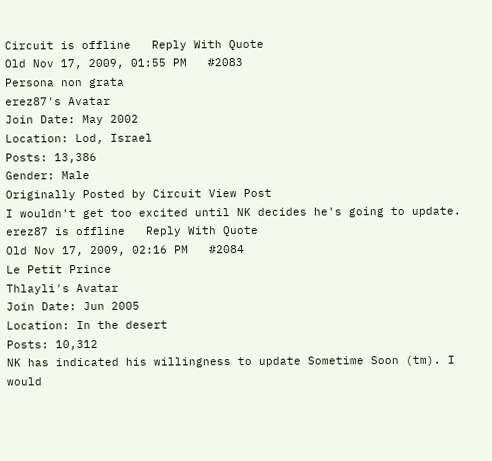Circuit is offline   Reply With Quote
Old Nov 17, 2009, 01:55 PM   #2083
Persona non grata
erez87's Avatar
Join Date: May 2002
Location: Lod, Israel
Posts: 13,386
Gender: Male
Originally Posted by Circuit View Post
I wouldn't get too excited until NK decides he's going to update.
erez87 is offline   Reply With Quote
Old Nov 17, 2009, 02:16 PM   #2084
Le Petit Prince
Thlayli's Avatar
Join Date: Jun 2005
Location: In the desert
Posts: 10,312
NK has indicated his willingness to update Sometime Soon (tm). I would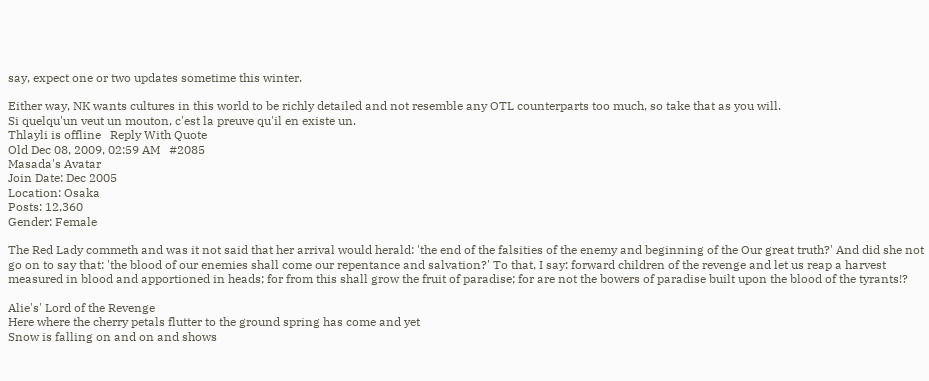say, expect one or two updates sometime this winter.

Either way, NK wants cultures in this world to be richly detailed and not resemble any OTL counterparts too much, so take that as you will.
Si quelqu'un veut un mouton, c'est la preuve qu'il en existe un.
Thlayli is offline   Reply With Quote
Old Dec 08, 2009, 02:59 AM   #2085
Masada's Avatar
Join Date: Dec 2005
Location: Osaka
Posts: 12,360
Gender: Female

The Red Lady commeth and was it not said that her arrival would herald: 'the end of the falsities of the enemy and beginning of the Our great truth?' And did she not go on to say that: 'the blood of our enemies shall come our repentance and salvation?' To that, I say: forward children of the revenge and let us reap a harvest measured in blood and apportioned in heads; for from this shall grow the fruit of paradise; for are not the bowers of paradise built upon the blood of the tyrants!?

Alie's' Lord of the Revenge
Here where the cherry petals flutter to the ground spring has come and yet
Snow is falling on and on and shows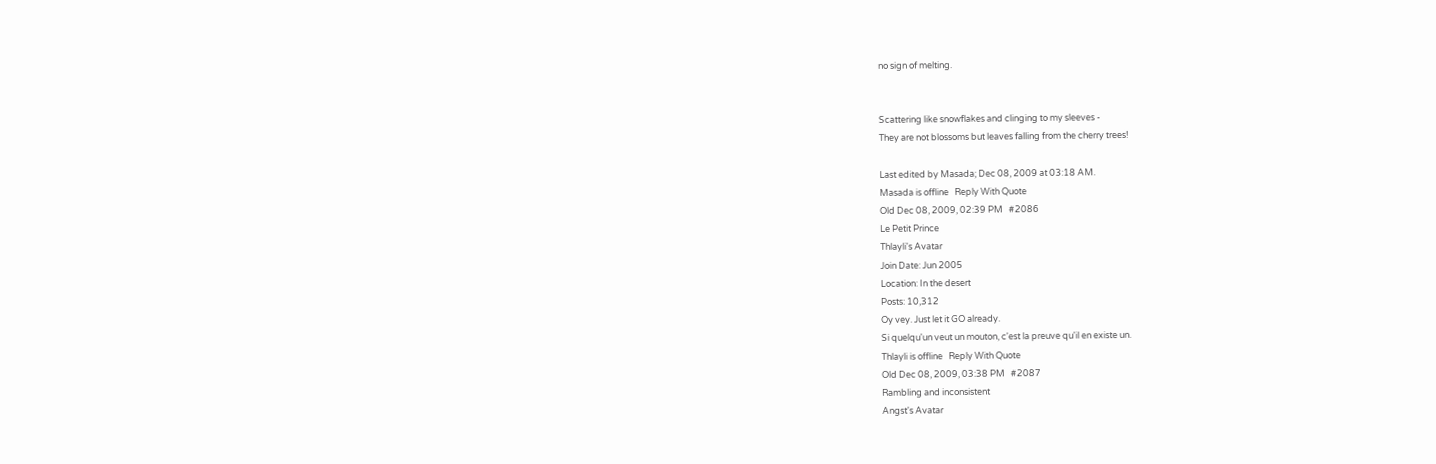no sign of melting.


Scattering like snowflakes and clinging to my sleeves -
They are not blossoms but leaves falling from the cherry trees!

Last edited by Masada; Dec 08, 2009 at 03:18 AM.
Masada is offline   Reply With Quote
Old Dec 08, 2009, 02:39 PM   #2086
Le Petit Prince
Thlayli's Avatar
Join Date: Jun 2005
Location: In the desert
Posts: 10,312
Oy vey. Just let it GO already.
Si quelqu'un veut un mouton, c'est la preuve qu'il en existe un.
Thlayli is offline   Reply With Quote
Old Dec 08, 2009, 03:38 PM   #2087
Rambling and inconsistent
Angst's Avatar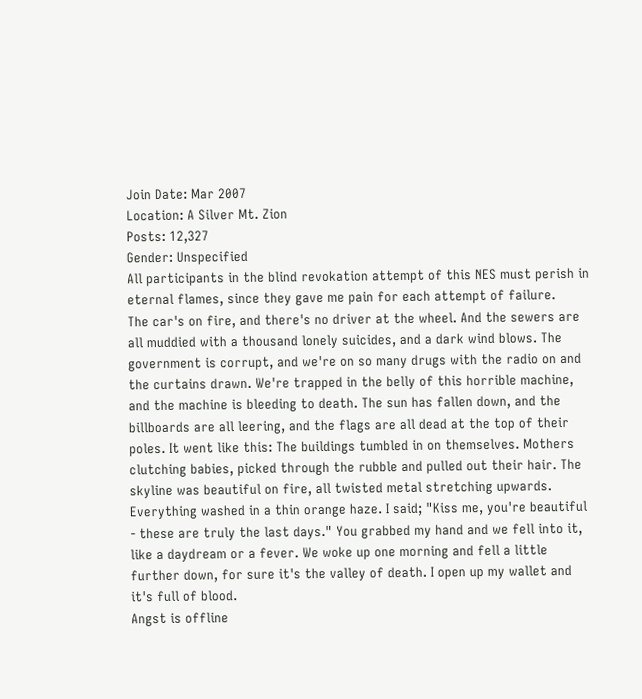Join Date: Mar 2007
Location: A Silver Mt. Zion
Posts: 12,327
Gender: Unspecified
All participants in the blind revokation attempt of this NES must perish in eternal flames, since they gave me pain for each attempt of failure.
The car's on fire, and there's no driver at the wheel. And the sewers are all muddied with a thousand lonely suicides, and a dark wind blows. The government is corrupt, and we're on so many drugs with the radio on and the curtains drawn. We're trapped in the belly of this horrible machine, and the machine is bleeding to death. The sun has fallen down, and the billboards are all leering, and the flags are all dead at the top of their poles. It went like this: The buildings tumbled in on themselves. Mothers clutching babies, picked through the rubble and pulled out their hair. The skyline was beautiful on fire, all twisted metal stretching upwards. Everything washed in a thin orange haze. I said; "Kiss me, you're beautiful - these are truly the last days." You grabbed my hand and we fell into it, like a daydream or a fever. We woke up one morning and fell a little further down, for sure it's the valley of death. I open up my wallet and it's full of blood.
Angst is offline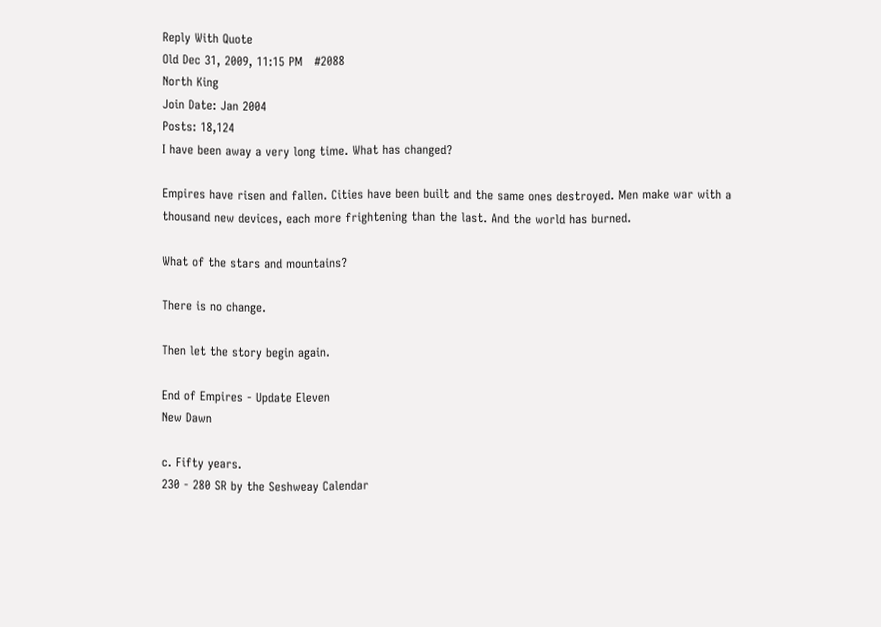Reply With Quote
Old Dec 31, 2009, 11:15 PM   #2088
North King
Join Date: Jan 2004
Posts: 18,124
I have been away a very long time. What has changed?

Empires have risen and fallen. Cities have been built and the same ones destroyed. Men make war with a thousand new devices, each more frightening than the last. And the world has burned.

What of the stars and mountains?

There is no change.

Then let the story begin again.

End of Empires - Update Eleven
New Dawn

c. Fifty years.
230 - 280 SR by the Seshweay Calendar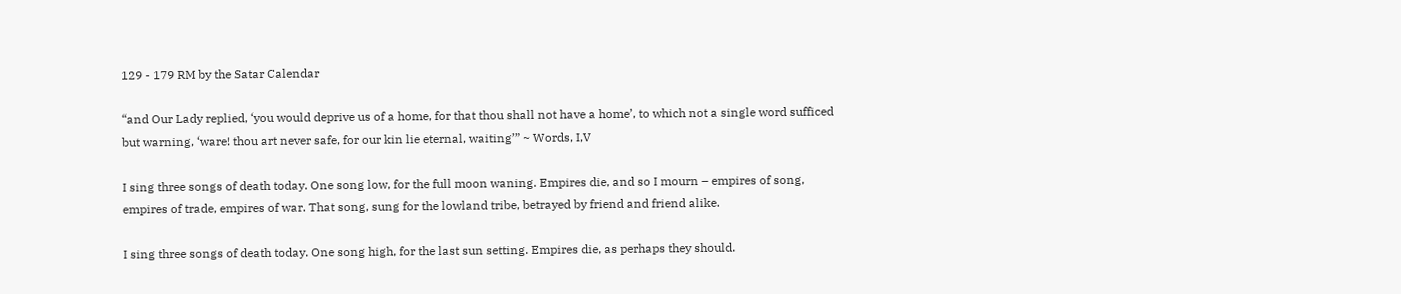129 - 179 RM by the Satar Calendar

“and Our Lady replied, ‘you would deprive us of a home, for that thou shall not have a home’, to which not a single word sufficed but warning, ‘ware! thou art never safe, for our kin lie eternal, waiting’” ~ Words, I,V

I sing three songs of death today. One song low, for the full moon waning. Empires die, and so I mourn – empires of song, empires of trade, empires of war. That song, sung for the lowland tribe, betrayed by friend and friend alike.

I sing three songs of death today. One song high, for the last sun setting. Empires die, as perhaps they should.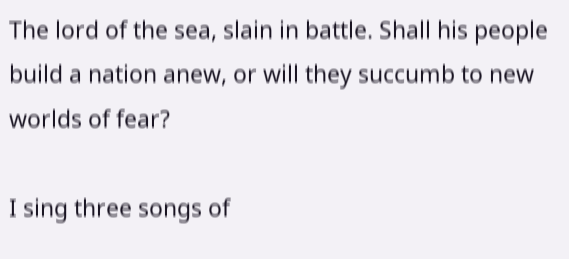The lord of the sea, slain in battle. Shall his people build a nation anew, or will they succumb to new worlds of fear?

I sing three songs of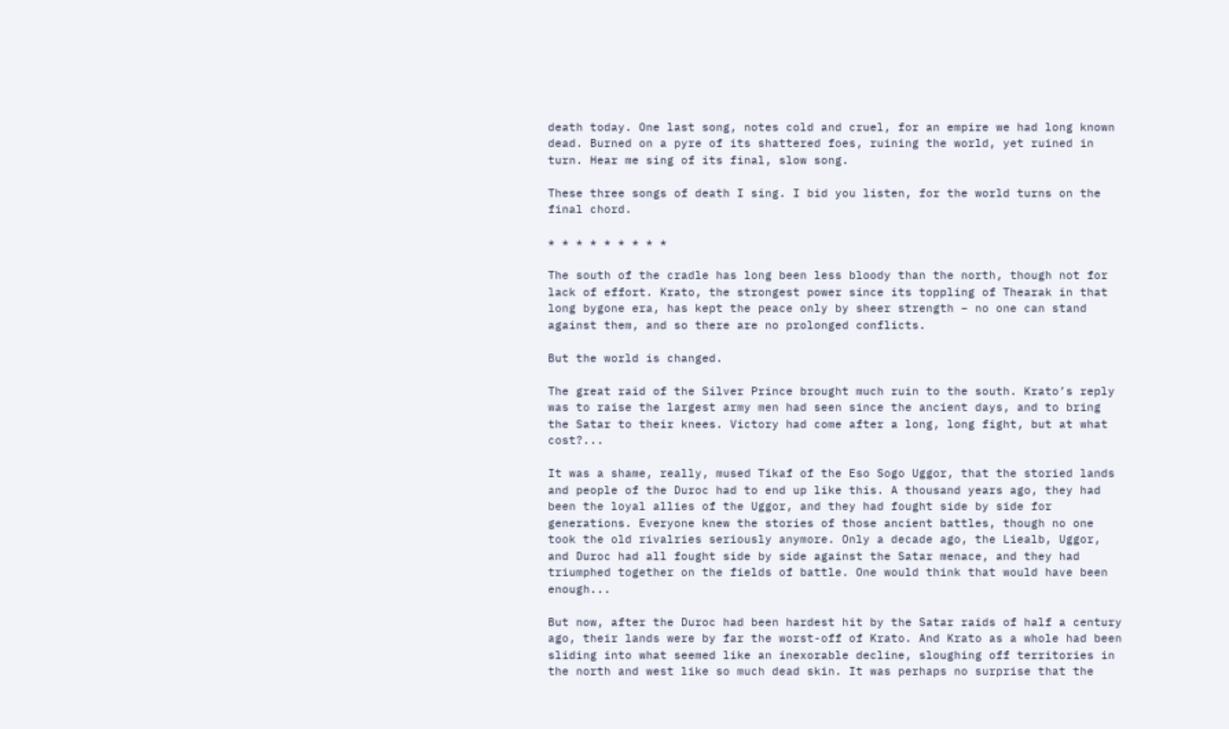death today. One last song, notes cold and cruel, for an empire we had long known dead. Burned on a pyre of its shattered foes, ruining the world, yet ruined in turn. Hear me sing of its final, slow song.

These three songs of death I sing. I bid you listen, for the world turns on the final chord.

* * * * * * * * *

The south of the cradle has long been less bloody than the north, though not for lack of effort. Krato, the strongest power since its toppling of Thearak in that long bygone era, has kept the peace only by sheer strength – no one can stand against them, and so there are no prolonged conflicts.

But the world is changed.

The great raid of the Silver Prince brought much ruin to the south. Krato’s reply was to raise the largest army men had seen since the ancient days, and to bring the Satar to their knees. Victory had come after a long, long fight, but at what cost?...

It was a shame, really, mused Tikaf of the Eso Sogo Uggor, that the storied lands and people of the Duroc had to end up like this. A thousand years ago, they had been the loyal allies of the Uggor, and they had fought side by side for generations. Everyone knew the stories of those ancient battles, though no one took the old rivalries seriously anymore. Only a decade ago, the Liealb, Uggor, and Duroc had all fought side by side against the Satar menace, and they had triumphed together on the fields of battle. One would think that would have been enough...

But now, after the Duroc had been hardest hit by the Satar raids of half a century ago, their lands were by far the worst-off of Krato. And Krato as a whole had been sliding into what seemed like an inexorable decline, sloughing off territories in the north and west like so much dead skin. It was perhaps no surprise that the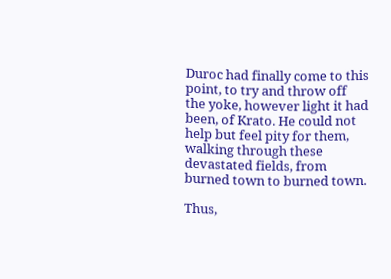Duroc had finally come to this point, to try and throw off the yoke, however light it had been, of Krato. He could not help but feel pity for them, walking through these devastated fields, from burned town to burned town.

Thus,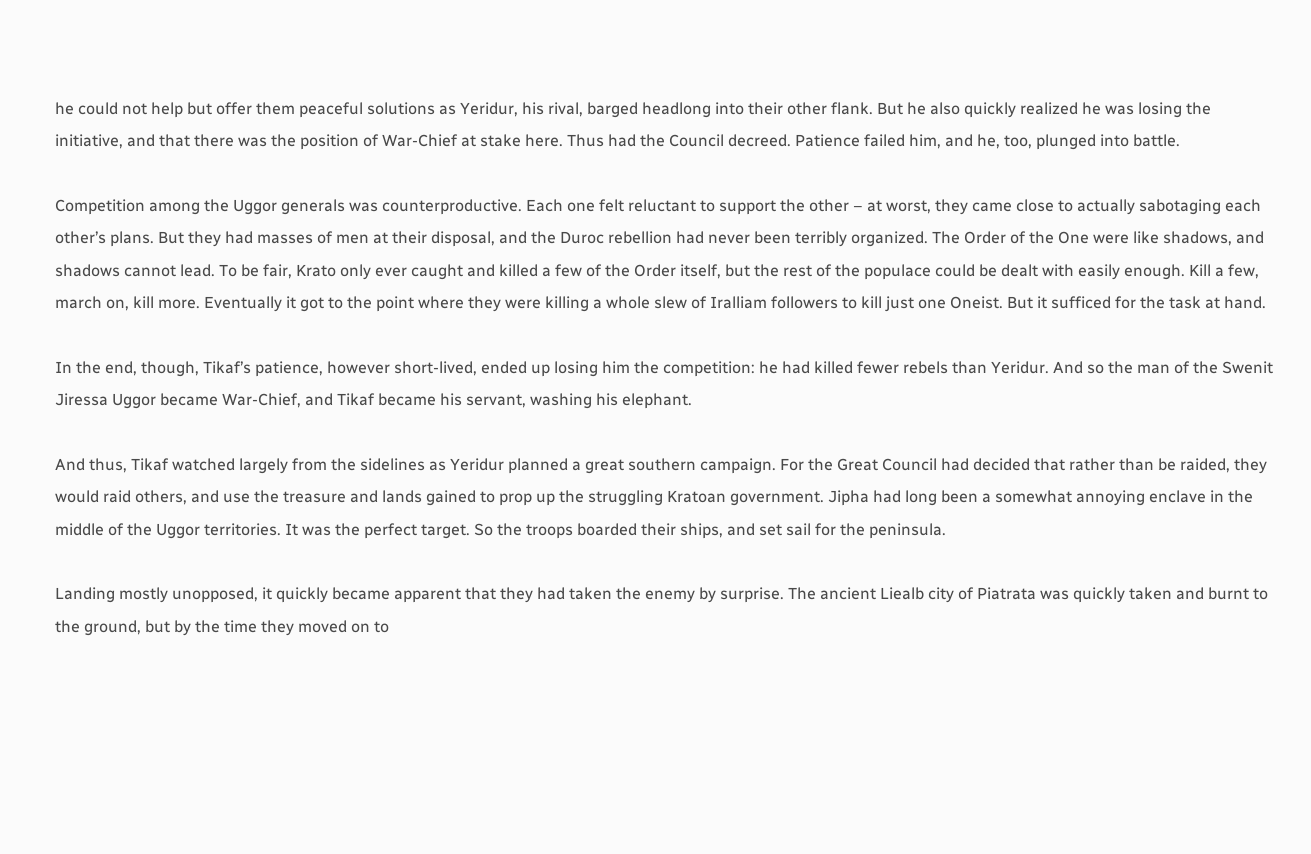he could not help but offer them peaceful solutions as Yeridur, his rival, barged headlong into their other flank. But he also quickly realized he was losing the initiative, and that there was the position of War-Chief at stake here. Thus had the Council decreed. Patience failed him, and he, too, plunged into battle.

Competition among the Uggor generals was counterproductive. Each one felt reluctant to support the other – at worst, they came close to actually sabotaging each other’s plans. But they had masses of men at their disposal, and the Duroc rebellion had never been terribly organized. The Order of the One were like shadows, and shadows cannot lead. To be fair, Krato only ever caught and killed a few of the Order itself, but the rest of the populace could be dealt with easily enough. Kill a few, march on, kill more. Eventually it got to the point where they were killing a whole slew of Iralliam followers to kill just one Oneist. But it sufficed for the task at hand.

In the end, though, Tikaf’s patience, however short-lived, ended up losing him the competition: he had killed fewer rebels than Yeridur. And so the man of the Swenit Jiressa Uggor became War-Chief, and Tikaf became his servant, washing his elephant.

And thus, Tikaf watched largely from the sidelines as Yeridur planned a great southern campaign. For the Great Council had decided that rather than be raided, they would raid others, and use the treasure and lands gained to prop up the struggling Kratoan government. Jipha had long been a somewhat annoying enclave in the middle of the Uggor territories. It was the perfect target. So the troops boarded their ships, and set sail for the peninsula.

Landing mostly unopposed, it quickly became apparent that they had taken the enemy by surprise. The ancient Liealb city of Piatrata was quickly taken and burnt to the ground, but by the time they moved on to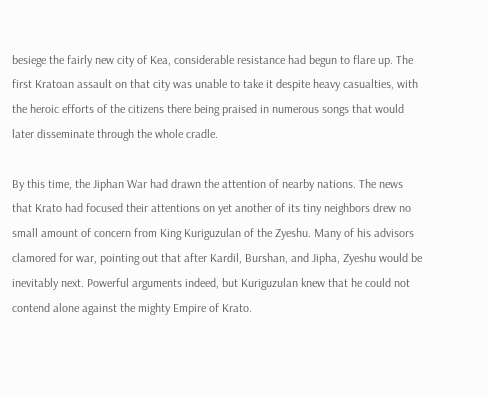besiege the fairly new city of Kea, considerable resistance had begun to flare up. The first Kratoan assault on that city was unable to take it despite heavy casualties, with the heroic efforts of the citizens there being praised in numerous songs that would later disseminate through the whole cradle.

By this time, the Jiphan War had drawn the attention of nearby nations. The news that Krato had focused their attentions on yet another of its tiny neighbors drew no small amount of concern from King Kuriguzulan of the Zyeshu. Many of his advisors clamored for war, pointing out that after Kardil, Burshan, and Jipha, Zyeshu would be inevitably next. Powerful arguments indeed, but Kuriguzulan knew that he could not contend alone against the mighty Empire of Krato.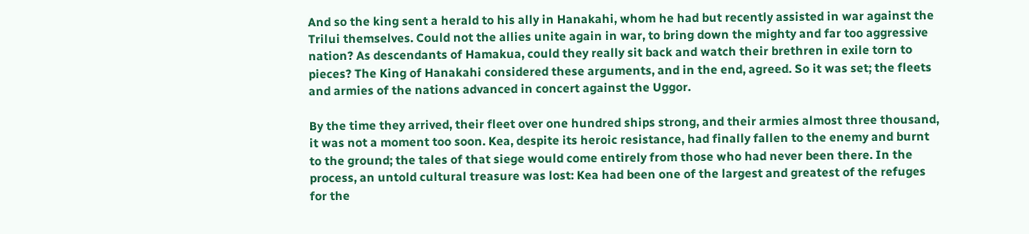And so the king sent a herald to his ally in Hanakahi, whom he had but recently assisted in war against the Trilui themselves. Could not the allies unite again in war, to bring down the mighty and far too aggressive nation? As descendants of Hamakua, could they really sit back and watch their brethren in exile torn to pieces? The King of Hanakahi considered these arguments, and in the end, agreed. So it was set; the fleets and armies of the nations advanced in concert against the Uggor.

By the time they arrived, their fleet over one hundred ships strong, and their armies almost three thousand, it was not a moment too soon. Kea, despite its heroic resistance, had finally fallen to the enemy and burnt to the ground; the tales of that siege would come entirely from those who had never been there. In the process, an untold cultural treasure was lost: Kea had been one of the largest and greatest of the refuges for the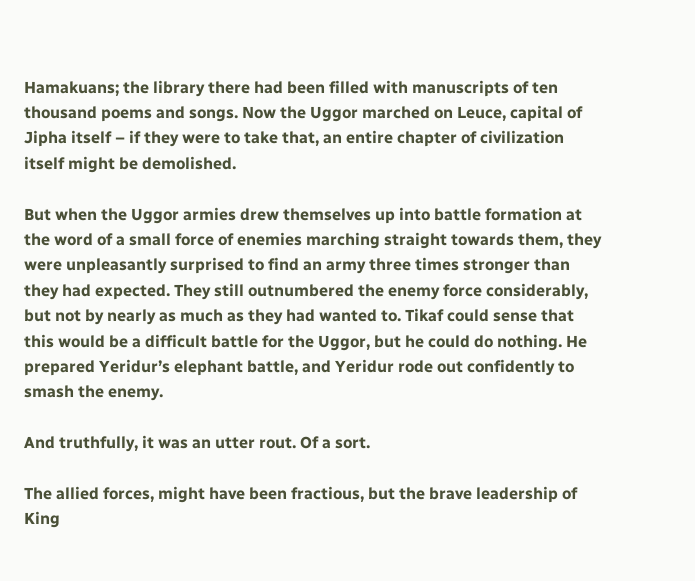Hamakuans; the library there had been filled with manuscripts of ten thousand poems and songs. Now the Uggor marched on Leuce, capital of Jipha itself – if they were to take that, an entire chapter of civilization itself might be demolished.

But when the Uggor armies drew themselves up into battle formation at the word of a small force of enemies marching straight towards them, they were unpleasantly surprised to find an army three times stronger than they had expected. They still outnumbered the enemy force considerably, but not by nearly as much as they had wanted to. Tikaf could sense that this would be a difficult battle for the Uggor, but he could do nothing. He prepared Yeridur’s elephant battle, and Yeridur rode out confidently to smash the enemy.

And truthfully, it was an utter rout. Of a sort.

The allied forces, might have been fractious, but the brave leadership of King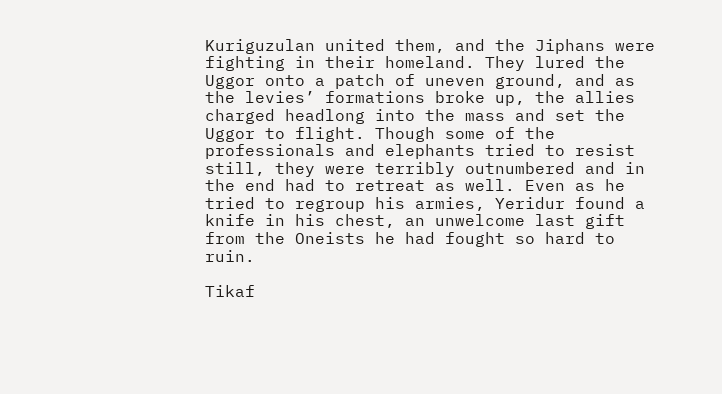Kuriguzulan united them, and the Jiphans were fighting in their homeland. They lured the Uggor onto a patch of uneven ground, and as the levies’ formations broke up, the allies charged headlong into the mass and set the Uggor to flight. Though some of the professionals and elephants tried to resist still, they were terribly outnumbered and in the end had to retreat as well. Even as he tried to regroup his armies, Yeridur found a knife in his chest, an unwelcome last gift from the Oneists he had fought so hard to ruin.

Tikaf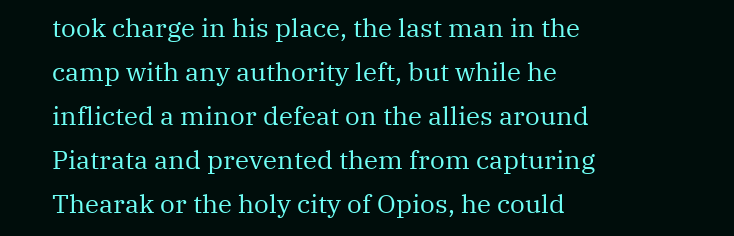took charge in his place, the last man in the camp with any authority left, but while he inflicted a minor defeat on the allies around Piatrata and prevented them from capturing Thearak or the holy city of Opios, he could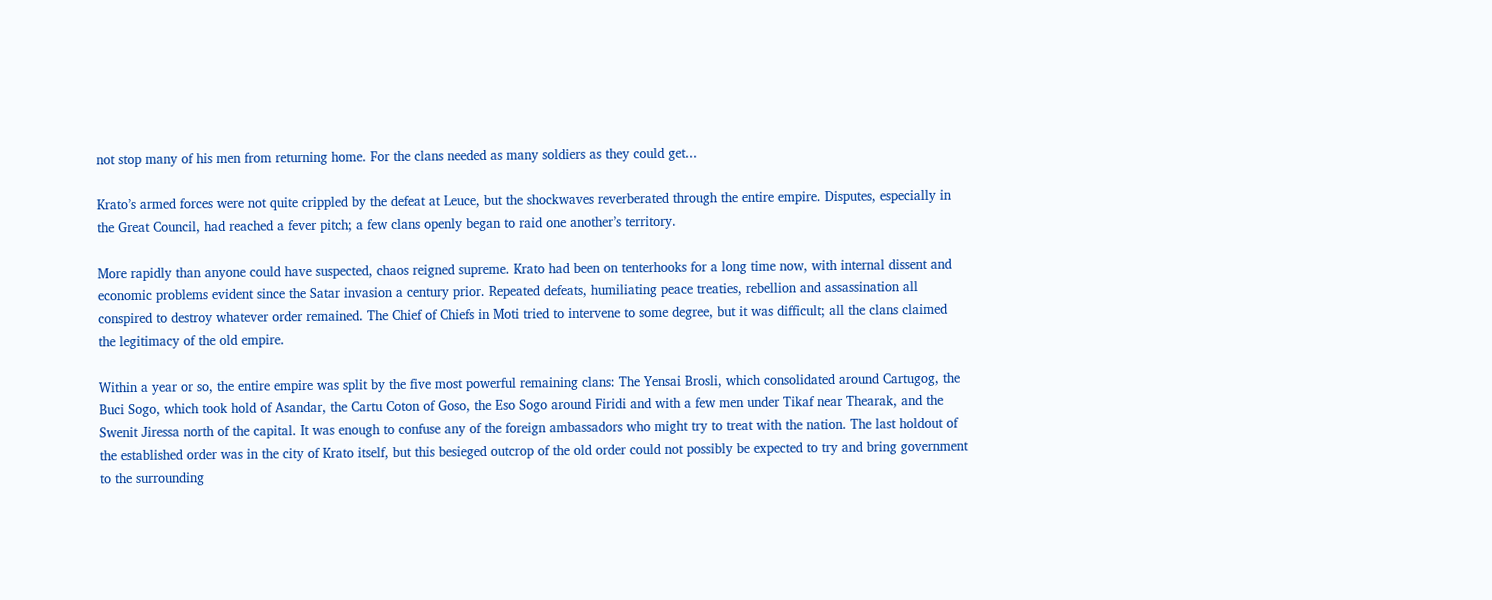not stop many of his men from returning home. For the clans needed as many soldiers as they could get...

Krato’s armed forces were not quite crippled by the defeat at Leuce, but the shockwaves reverberated through the entire empire. Disputes, especially in the Great Council, had reached a fever pitch; a few clans openly began to raid one another’s territory.

More rapidly than anyone could have suspected, chaos reigned supreme. Krato had been on tenterhooks for a long time now, with internal dissent and economic problems evident since the Satar invasion a century prior. Repeated defeats, humiliating peace treaties, rebellion and assassination all conspired to destroy whatever order remained. The Chief of Chiefs in Moti tried to intervene to some degree, but it was difficult; all the clans claimed the legitimacy of the old empire.

Within a year or so, the entire empire was split by the five most powerful remaining clans: The Yensai Brosli, which consolidated around Cartugog, the Buci Sogo, which took hold of Asandar, the Cartu Coton of Goso, the Eso Sogo around Firidi and with a few men under Tikaf near Thearak, and the Swenit Jiressa north of the capital. It was enough to confuse any of the foreign ambassadors who might try to treat with the nation. The last holdout of the established order was in the city of Krato itself, but this besieged outcrop of the old order could not possibly be expected to try and bring government to the surrounding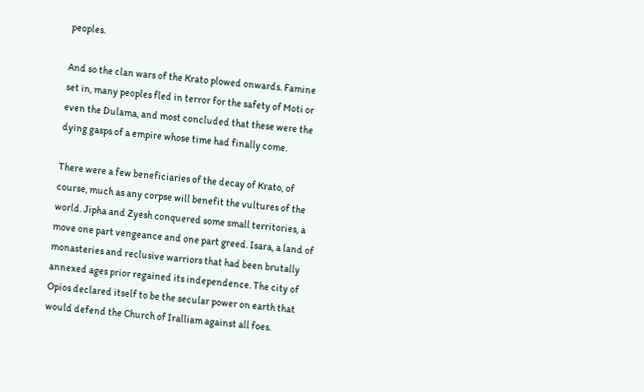peoples.

And so the clan wars of the Krato plowed onwards. Famine set in, many peoples fled in terror for the safety of Moti or even the Dulama, and most concluded that these were the dying gasps of a empire whose time had finally come.

There were a few beneficiaries of the decay of Krato, of course, much as any corpse will benefit the vultures of the world. Jipha and Zyesh conquered some small territories, a move one part vengeance and one part greed. Isara, a land of monasteries and reclusive warriors that had been brutally annexed ages prior regained its independence. The city of Opios declared itself to be the secular power on earth that would defend the Church of Iralliam against all foes.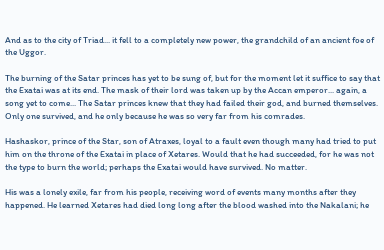And as to the city of Triad... it fell to a completely new power, the grandchild of an ancient foe of the Uggor.

The burning of the Satar princes has yet to be sung of, but for the moment let it suffice to say that the Exatai was at its end. The mask of their lord was taken up by the Accan emperor... again, a song yet to come... The Satar princes knew that they had failed their god, and burned themselves. Only one survived, and he only because he was so very far from his comrades.

Hashaskor, prince of the Star, son of Atraxes, loyal to a fault even though many had tried to put him on the throne of the Exatai in place of Xetares. Would that he had succeeded, for he was not the type to burn the world; perhaps the Exatai would have survived. No matter.

His was a lonely exile, far from his people, receiving word of events many months after they happened. He learned Xetares had died long long after the blood washed into the Nakalani; he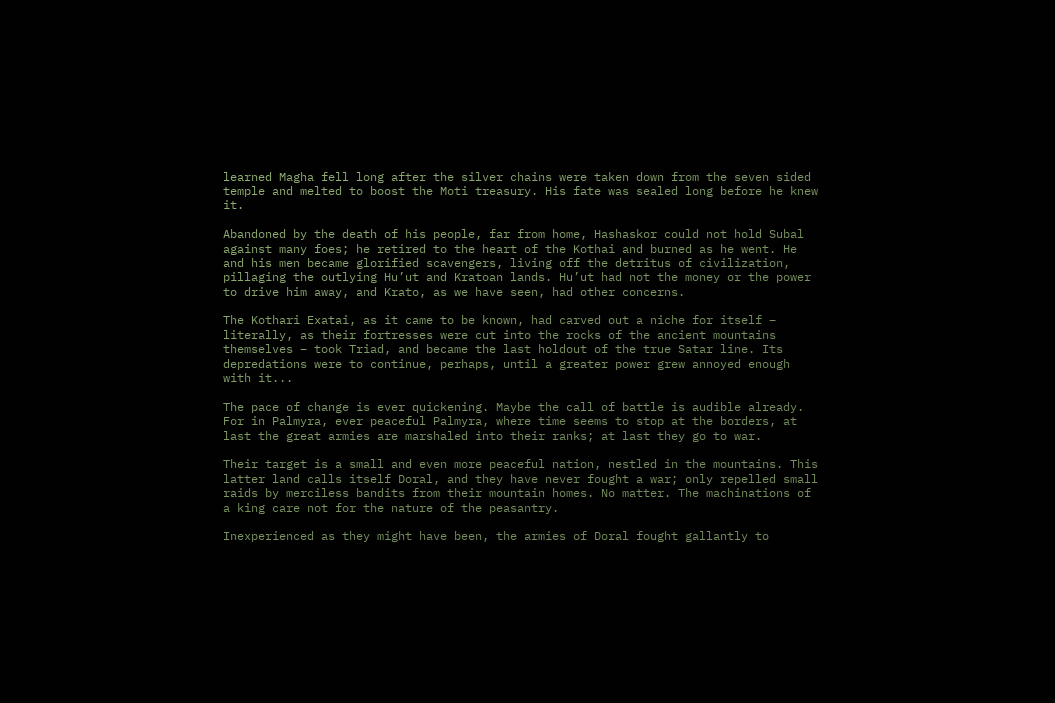learned Magha fell long after the silver chains were taken down from the seven sided temple and melted to boost the Moti treasury. His fate was sealed long before he knew it.

Abandoned by the death of his people, far from home, Hashaskor could not hold Subal against many foes; he retired to the heart of the Kothai and burned as he went. He and his men became glorified scavengers, living off the detritus of civilization, pillaging the outlying Hu’ut and Kratoan lands. Hu’ut had not the money or the power to drive him away, and Krato, as we have seen, had other concerns.

The Kothari Exatai, as it came to be known, had carved out a niche for itself – literally, as their fortresses were cut into the rocks of the ancient mountains themselves – took Triad, and became the last holdout of the true Satar line. Its depredations were to continue, perhaps, until a greater power grew annoyed enough with it...

The pace of change is ever quickening. Maybe the call of battle is audible already. For in Palmyra, ever peaceful Palmyra, where time seems to stop at the borders, at last the great armies are marshaled into their ranks; at last they go to war.

Their target is a small and even more peaceful nation, nestled in the mountains. This latter land calls itself Doral, and they have never fought a war; only repelled small raids by merciless bandits from their mountain homes. No matter. The machinations of a king care not for the nature of the peasantry.

Inexperienced as they might have been, the armies of Doral fought gallantly to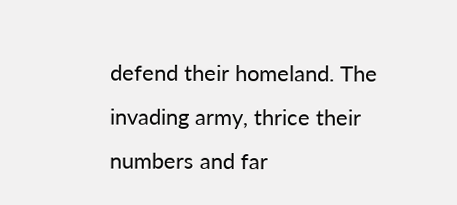defend their homeland. The invading army, thrice their numbers and far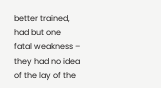better trained, had but one fatal weakness – they had no idea of the lay of the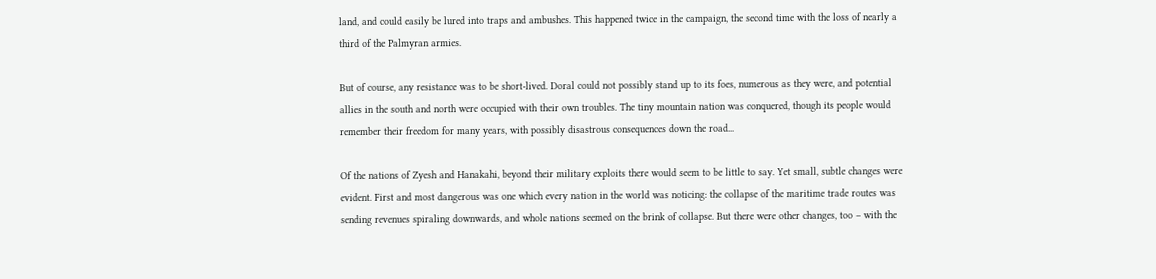land, and could easily be lured into traps and ambushes. This happened twice in the campaign, the second time with the loss of nearly a third of the Palmyran armies.

But of course, any resistance was to be short-lived. Doral could not possibly stand up to its foes, numerous as they were, and potential allies in the south and north were occupied with their own troubles. The tiny mountain nation was conquered, though its people would remember their freedom for many years, with possibly disastrous consequences down the road...

Of the nations of Zyesh and Hanakahi, beyond their military exploits there would seem to be little to say. Yet small, subtle changes were evident. First and most dangerous was one which every nation in the world was noticing: the collapse of the maritime trade routes was sending revenues spiraling downwards, and whole nations seemed on the brink of collapse. But there were other changes, too – with the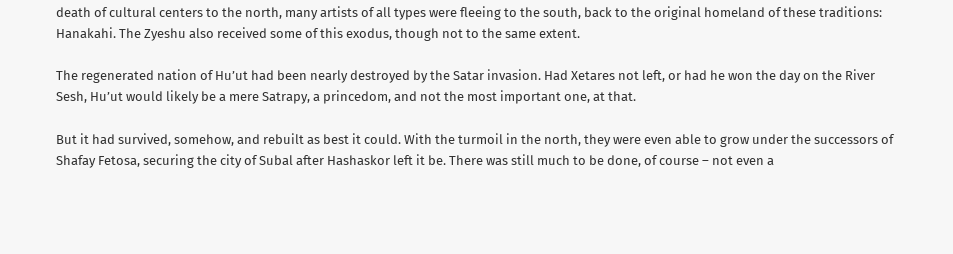death of cultural centers to the north, many artists of all types were fleeing to the south, back to the original homeland of these traditions: Hanakahi. The Zyeshu also received some of this exodus, though not to the same extent.

The regenerated nation of Hu’ut had been nearly destroyed by the Satar invasion. Had Xetares not left, or had he won the day on the River Sesh, Hu’ut would likely be a mere Satrapy, a princedom, and not the most important one, at that.

But it had survived, somehow, and rebuilt as best it could. With the turmoil in the north, they were even able to grow under the successors of Shafay Fetosa, securing the city of Subal after Hashaskor left it be. There was still much to be done, of course – not even a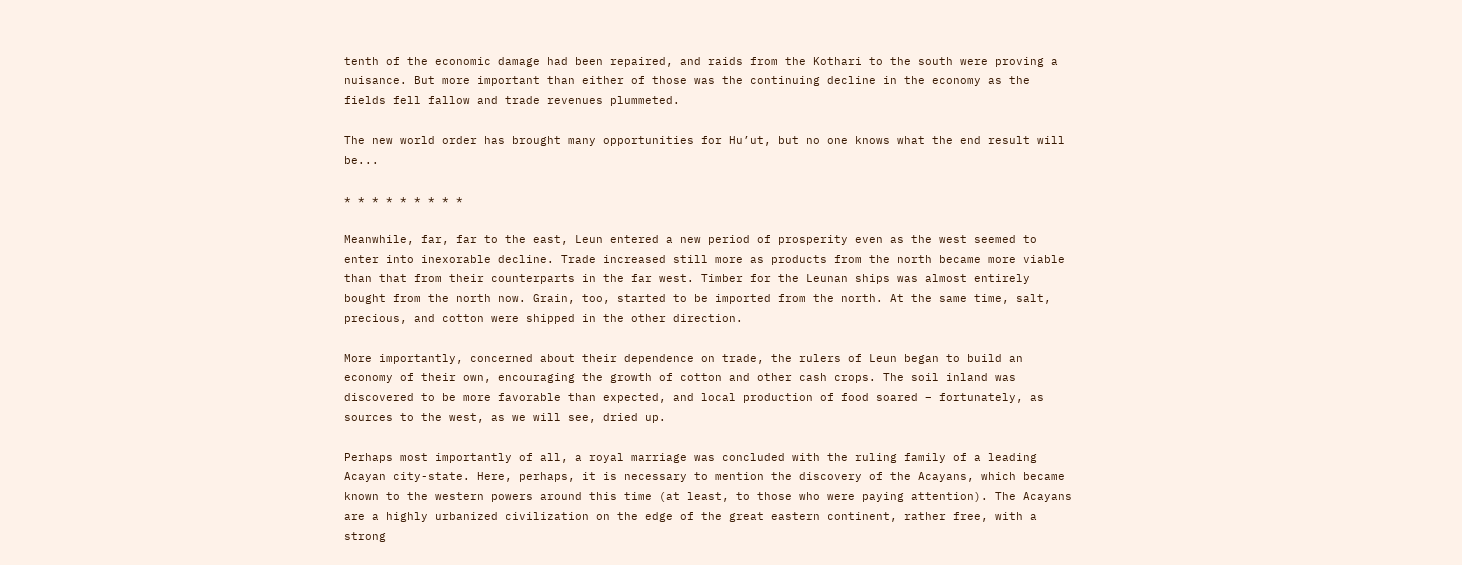tenth of the economic damage had been repaired, and raids from the Kothari to the south were proving a nuisance. But more important than either of those was the continuing decline in the economy as the fields fell fallow and trade revenues plummeted.

The new world order has brought many opportunities for Hu’ut, but no one knows what the end result will be...

* * * * * * * * *

Meanwhile, far, far to the east, Leun entered a new period of prosperity even as the west seemed to enter into inexorable decline. Trade increased still more as products from the north became more viable than that from their counterparts in the far west. Timber for the Leunan ships was almost entirely bought from the north now. Grain, too, started to be imported from the north. At the same time, salt, precious, and cotton were shipped in the other direction.

More importantly, concerned about their dependence on trade, the rulers of Leun began to build an economy of their own, encouraging the growth of cotton and other cash crops. The soil inland was discovered to be more favorable than expected, and local production of food soared – fortunately, as sources to the west, as we will see, dried up.

Perhaps most importantly of all, a royal marriage was concluded with the ruling family of a leading Acayan city-state. Here, perhaps, it is necessary to mention the discovery of the Acayans, which became known to the western powers around this time (at least, to those who were paying attention). The Acayans are a highly urbanized civilization on the edge of the great eastern continent, rather free, with a strong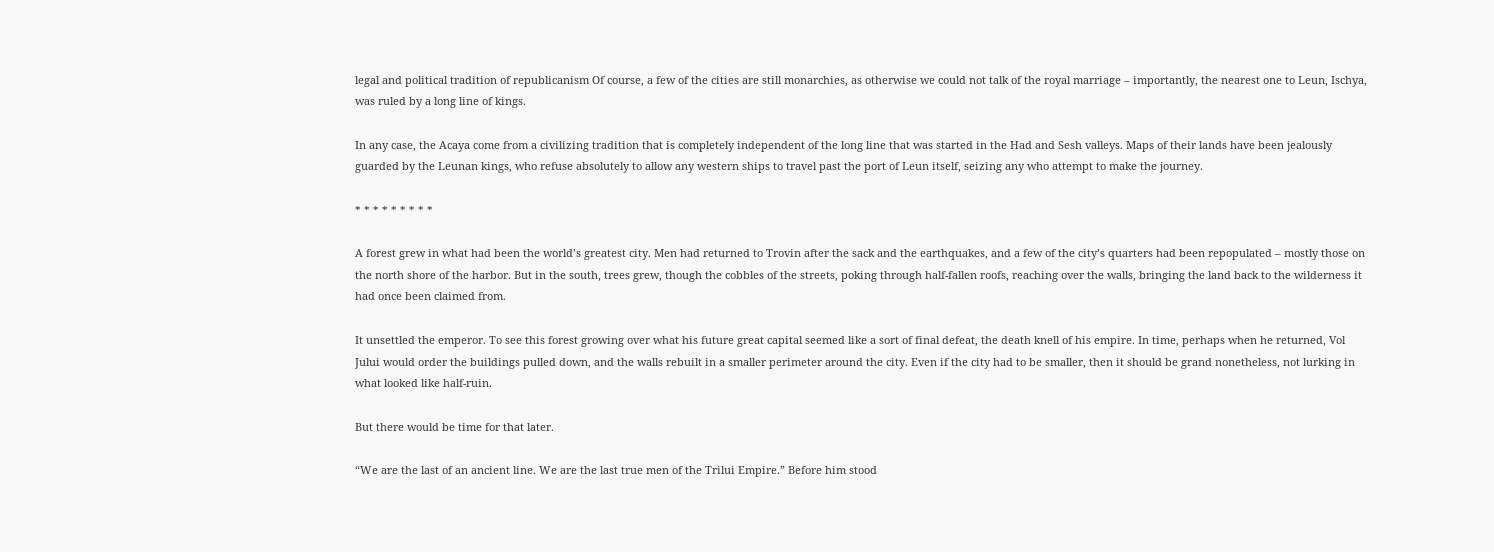legal and political tradition of republicanism Of course, a few of the cities are still monarchies, as otherwise we could not talk of the royal marriage – importantly, the nearest one to Leun, Ischya, was ruled by a long line of kings.

In any case, the Acaya come from a civilizing tradition that is completely independent of the long line that was started in the Had and Sesh valleys. Maps of their lands have been jealously guarded by the Leunan kings, who refuse absolutely to allow any western ships to travel past the port of Leun itself, seizing any who attempt to make the journey.

* * * * * * * * *

A forest grew in what had been the world’s greatest city. Men had returned to Trovin after the sack and the earthquakes, and a few of the city’s quarters had been repopulated – mostly those on the north shore of the harbor. But in the south, trees grew, though the cobbles of the streets, poking through half-fallen roofs, reaching over the walls, bringing the land back to the wilderness it had once been claimed from.

It unsettled the emperor. To see this forest growing over what his future great capital seemed like a sort of final defeat, the death knell of his empire. In time, perhaps when he returned, Vol Jului would order the buildings pulled down, and the walls rebuilt in a smaller perimeter around the city. Even if the city had to be smaller, then it should be grand nonetheless, not lurking in what looked like half-ruin.

But there would be time for that later.

“We are the last of an ancient line. We are the last true men of the Trilui Empire.” Before him stood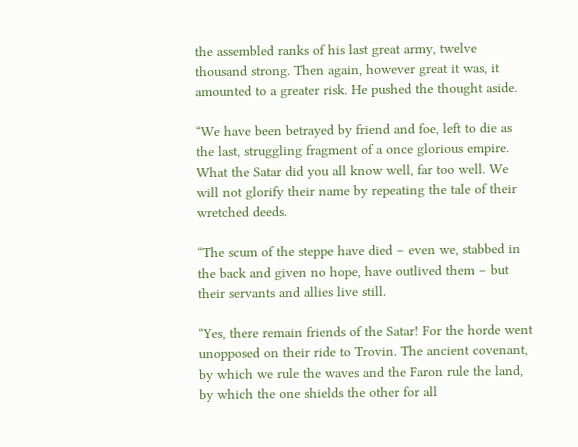the assembled ranks of his last great army, twelve thousand strong. Then again, however great it was, it amounted to a greater risk. He pushed the thought aside.

“We have been betrayed by friend and foe, left to die as the last, struggling fragment of a once glorious empire. What the Satar did you all know well, far too well. We will not glorify their name by repeating the tale of their wretched deeds.

“The scum of the steppe have died – even we, stabbed in the back and given no hope, have outlived them – but their servants and allies live still.

“Yes, there remain friends of the Satar! For the horde went unopposed on their ride to Trovin. The ancient covenant, by which we rule the waves and the Faron rule the land, by which the one shields the other for all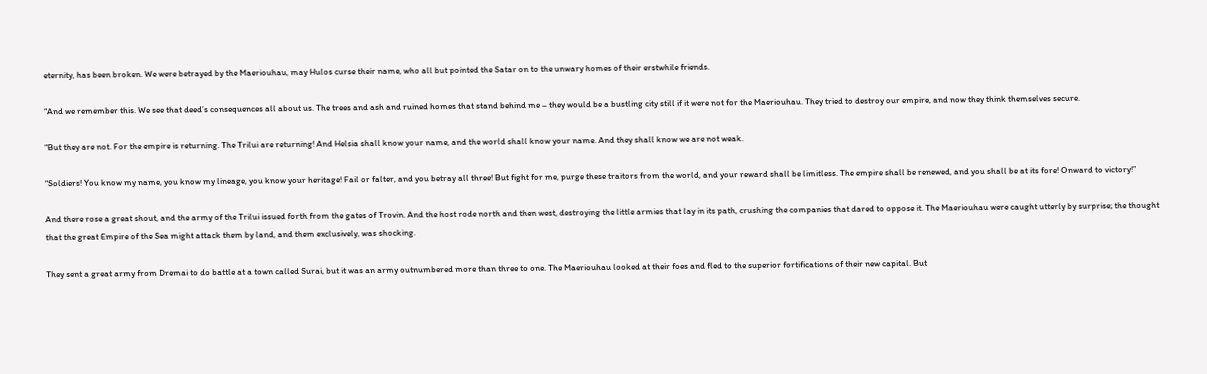eternity, has been broken. We were betrayed by the Maeriouhau, may Hulos curse their name, who all but pointed the Satar on to the unwary homes of their erstwhile friends.

“And we remember this. We see that deed’s consequences all about us. The trees and ash and ruined homes that stand behind me – they would be a bustling city still if it were not for the Maeriouhau. They tried to destroy our empire, and now they think themselves secure.

“But they are not. For the empire is returning. The Trilui are returning! And Helsia shall know your name, and the world shall know your name. And they shall know we are not weak.

“Soldiers! You know my name, you know my lineage, you know your heritage! Fail or falter, and you betray all three! But fight for me, purge these traitors from the world, and your reward shall be limitless. The empire shall be renewed, and you shall be at its fore! Onward to victory!”

And there rose a great shout, and the army of the Trilui issued forth from the gates of Trovin. And the host rode north and then west, destroying the little armies that lay in its path, crushing the companies that dared to oppose it. The Maeriouhau were caught utterly by surprise; the thought that the great Empire of the Sea might attack them by land, and them exclusively, was shocking.

They sent a great army from Dremai to do battle at a town called Surai, but it was an army outnumbered more than three to one. The Maeriouhau looked at their foes and fled to the superior fortifications of their new capital. But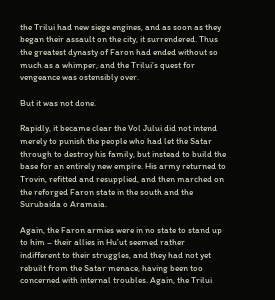the Trilui had new siege engines, and as soon as they began their assault on the city, it surrendered. Thus the greatest dynasty of Faron had ended without so much as a whimper, and the Trilui’s quest for vengeance was ostensibly over.

But it was not done.

Rapidly, it became clear the Vol Jului did not intend merely to punish the people who had let the Satar through to destroy his family, but instead to build the base for an entirely new empire. His army returned to Trovin, refitted and resupplied, and then marched on the reforged Faron state in the south and the Surubaida o Aramaia.

Again, the Faron armies were in no state to stand up to him – their allies in Hu’ut seemed rather indifferent to their struggles, and they had not yet rebuilt from the Satar menace, having been too concerned with internal troubles. Again, the Trilui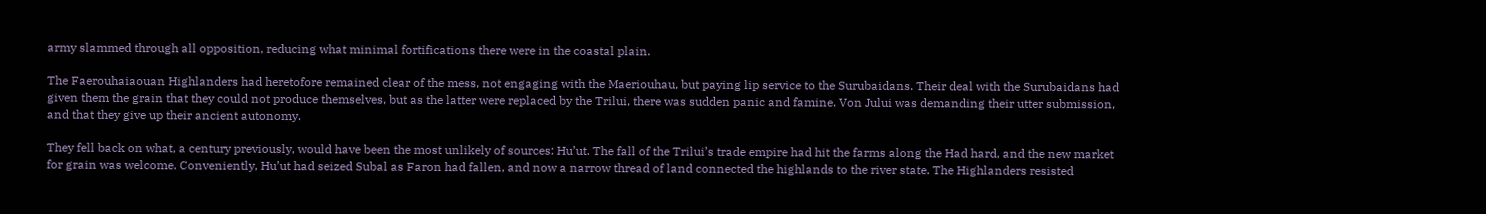army slammed through all opposition, reducing what minimal fortifications there were in the coastal plain.

The Faerouhaiaouan Highlanders had heretofore remained clear of the mess, not engaging with the Maeriouhau, but paying lip service to the Surubaidans. Their deal with the Surubaidans had given them the grain that they could not produce themselves, but as the latter were replaced by the Trilui, there was sudden panic and famine. Von Jului was demanding their utter submission, and that they give up their ancient autonomy.

They fell back on what, a century previously, would have been the most unlikely of sources: Hu’ut. The fall of the Trilui’s trade empire had hit the farms along the Had hard, and the new market for grain was welcome. Conveniently, Hu’ut had seized Subal as Faron had fallen, and now a narrow thread of land connected the highlands to the river state. The Highlanders resisted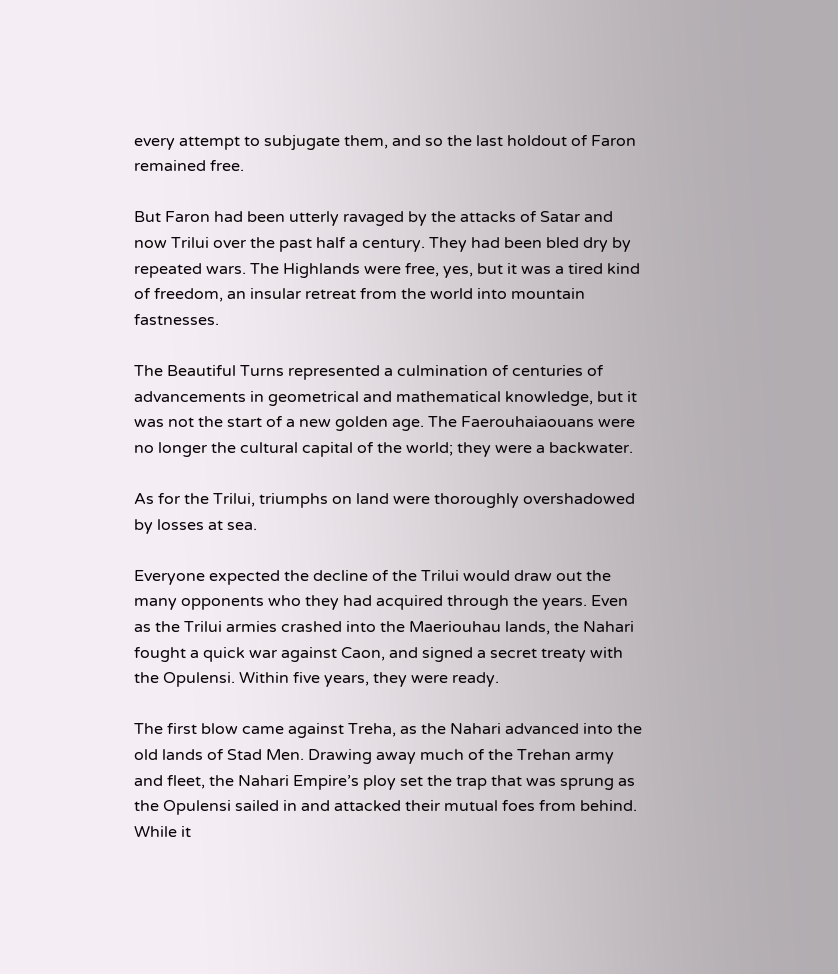every attempt to subjugate them, and so the last holdout of Faron remained free.

But Faron had been utterly ravaged by the attacks of Satar and now Trilui over the past half a century. They had been bled dry by repeated wars. The Highlands were free, yes, but it was a tired kind of freedom, an insular retreat from the world into mountain fastnesses.

The Beautiful Turns represented a culmination of centuries of advancements in geometrical and mathematical knowledge, but it was not the start of a new golden age. The Faerouhaiaouans were no longer the cultural capital of the world; they were a backwater.

As for the Trilui, triumphs on land were thoroughly overshadowed by losses at sea.

Everyone expected the decline of the Trilui would draw out the many opponents who they had acquired through the years. Even as the Trilui armies crashed into the Maeriouhau lands, the Nahari fought a quick war against Caon, and signed a secret treaty with the Opulensi. Within five years, they were ready.

The first blow came against Treha, as the Nahari advanced into the old lands of Stad Men. Drawing away much of the Trehan army and fleet, the Nahari Empire’s ploy set the trap that was sprung as the Opulensi sailed in and attacked their mutual foes from behind. While it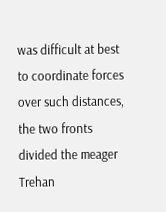was difficult at best to coordinate forces over such distances, the two fronts divided the meager Trehan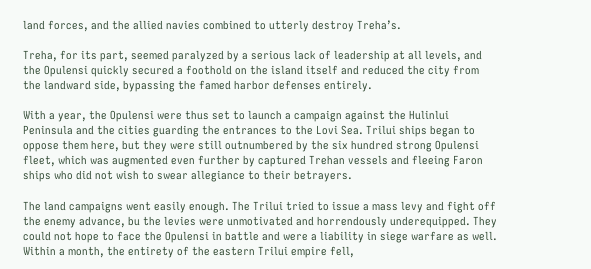land forces, and the allied navies combined to utterly destroy Treha’s.

Treha, for its part, seemed paralyzed by a serious lack of leadership at all levels, and the Opulensi quickly secured a foothold on the island itself and reduced the city from the landward side, bypassing the famed harbor defenses entirely.

With a year, the Opulensi were thus set to launch a campaign against the Hulinlui Peninsula and the cities guarding the entrances to the Lovi Sea. Trilui ships began to oppose them here, but they were still outnumbered by the six hundred strong Opulensi fleet, which was augmented even further by captured Trehan vessels and fleeing Faron ships who did not wish to swear allegiance to their betrayers.

The land campaigns went easily enough. The Trilui tried to issue a mass levy and fight off the enemy advance, bu the levies were unmotivated and horrendously underequipped. They could not hope to face the Opulensi in battle and were a liability in siege warfare as well. Within a month, the entirety of the eastern Trilui empire fell,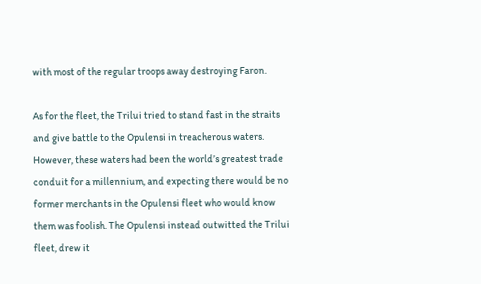with most of the regular troops away destroying Faron.

As for the fleet, the Trilui tried to stand fast in the straits and give battle to the Opulensi in treacherous waters. However, these waters had been the world’s greatest trade conduit for a millennium, and expecting there would be no former merchants in the Opulensi fleet who would know them was foolish. The Opulensi instead outwitted the Trilui fleet, drew it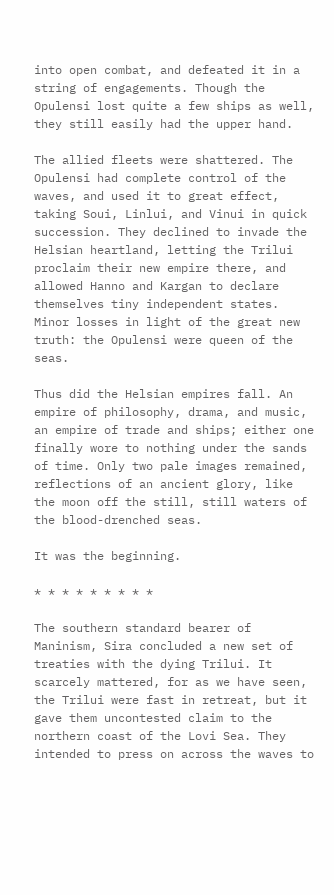into open combat, and defeated it in a string of engagements. Though the Opulensi lost quite a few ships as well, they still easily had the upper hand.

The allied fleets were shattered. The Opulensi had complete control of the waves, and used it to great effect, taking Soui, Linlui, and Vinui in quick succession. They declined to invade the Helsian heartland, letting the Trilui proclaim their new empire there, and allowed Hanno and Kargan to declare themselves tiny independent states. Minor losses in light of the great new truth: the Opulensi were queen of the seas.

Thus did the Helsian empires fall. An empire of philosophy, drama, and music, an empire of trade and ships; either one finally wore to nothing under the sands of time. Only two pale images remained, reflections of an ancient glory, like the moon off the still, still waters of the blood-drenched seas.

It was the beginning.

* * * * * * * * *

The southern standard bearer of Maninism, Sira concluded a new set of treaties with the dying Trilui. It scarcely mattered, for as we have seen, the Trilui were fast in retreat, but it gave them uncontested claim to the northern coast of the Lovi Sea. They intended to press on across the waves to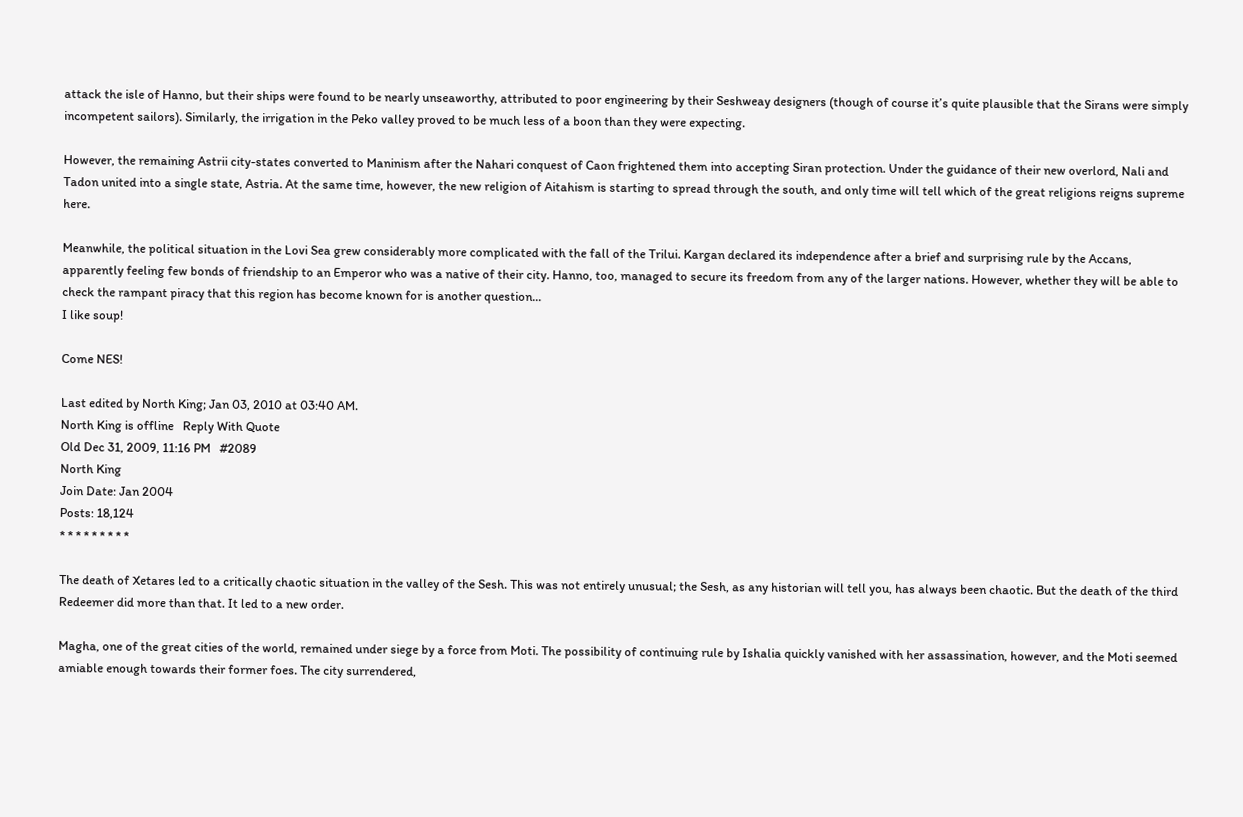attack the isle of Hanno, but their ships were found to be nearly unseaworthy, attributed to poor engineering by their Seshweay designers (though of course it’s quite plausible that the Sirans were simply incompetent sailors). Similarly, the irrigation in the Peko valley proved to be much less of a boon than they were expecting.

However, the remaining Astrii city-states converted to Maninism after the Nahari conquest of Caon frightened them into accepting Siran protection. Under the guidance of their new overlord, Nali and Tadon united into a single state, Astria. At the same time, however, the new religion of Aitahism is starting to spread through the south, and only time will tell which of the great religions reigns supreme here.

Meanwhile, the political situation in the Lovi Sea grew considerably more complicated with the fall of the Trilui. Kargan declared its independence after a brief and surprising rule by the Accans, apparently feeling few bonds of friendship to an Emperor who was a native of their city. Hanno, too, managed to secure its freedom from any of the larger nations. However, whether they will be able to check the rampant piracy that this region has become known for is another question...
I like soup!

Come NES!

Last edited by North King; Jan 03, 2010 at 03:40 AM.
North King is offline   Reply With Quote
Old Dec 31, 2009, 11:16 PM   #2089
North King
Join Date: Jan 2004
Posts: 18,124
* * * * * * * * *

The death of Xetares led to a critically chaotic situation in the valley of the Sesh. This was not entirely unusual; the Sesh, as any historian will tell you, has always been chaotic. But the death of the third Redeemer did more than that. It led to a new order.

Magha, one of the great cities of the world, remained under siege by a force from Moti. The possibility of continuing rule by Ishalia quickly vanished with her assassination, however, and the Moti seemed amiable enough towards their former foes. The city surrendered,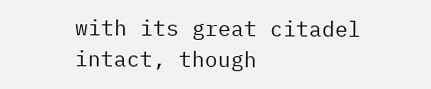with its great citadel intact, though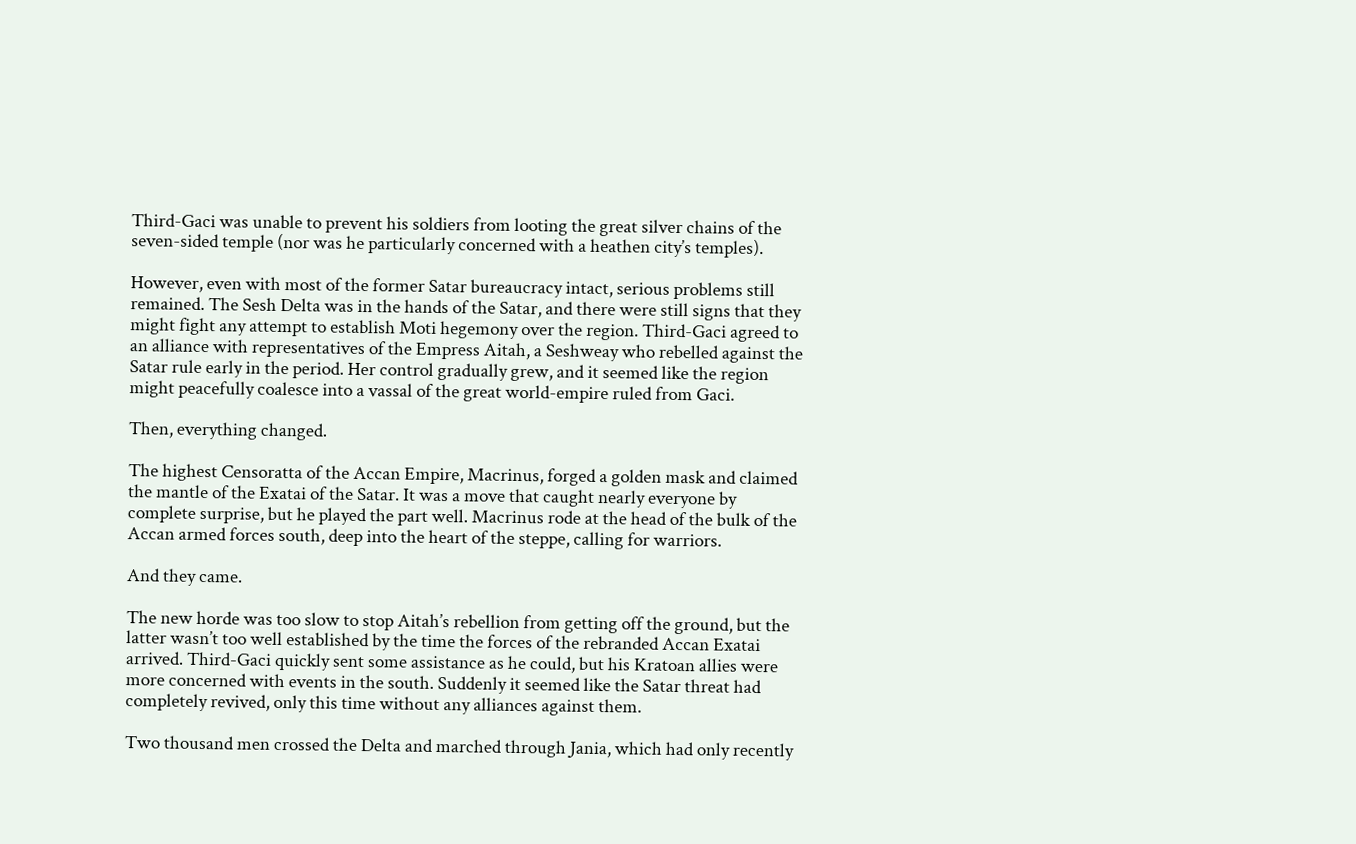Third-Gaci was unable to prevent his soldiers from looting the great silver chains of the seven-sided temple (nor was he particularly concerned with a heathen city’s temples).

However, even with most of the former Satar bureaucracy intact, serious problems still remained. The Sesh Delta was in the hands of the Satar, and there were still signs that they might fight any attempt to establish Moti hegemony over the region. Third-Gaci agreed to an alliance with representatives of the Empress Aitah, a Seshweay who rebelled against the Satar rule early in the period. Her control gradually grew, and it seemed like the region might peacefully coalesce into a vassal of the great world-empire ruled from Gaci.

Then, everything changed.

The highest Censoratta of the Accan Empire, Macrinus, forged a golden mask and claimed the mantle of the Exatai of the Satar. It was a move that caught nearly everyone by complete surprise, but he played the part well. Macrinus rode at the head of the bulk of the Accan armed forces south, deep into the heart of the steppe, calling for warriors.

And they came.

The new horde was too slow to stop Aitah’s rebellion from getting off the ground, but the latter wasn’t too well established by the time the forces of the rebranded Accan Exatai arrived. Third-Gaci quickly sent some assistance as he could, but his Kratoan allies were more concerned with events in the south. Suddenly it seemed like the Satar threat had completely revived, only this time without any alliances against them.

Two thousand men crossed the Delta and marched through Jania, which had only recently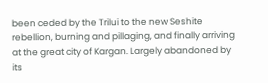been ceded by the Trilui to the new Seshite rebellion, burning and pillaging, and finally arriving at the great city of Kargan. Largely abandoned by its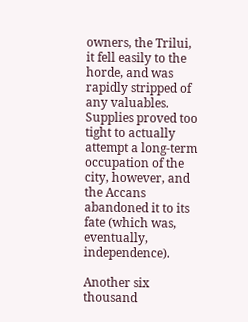owners, the Trilui, it fell easily to the horde, and was rapidly stripped of any valuables. Supplies proved too tight to actually attempt a long-term occupation of the city, however, and the Accans abandoned it to its fate (which was, eventually, independence).

Another six thousand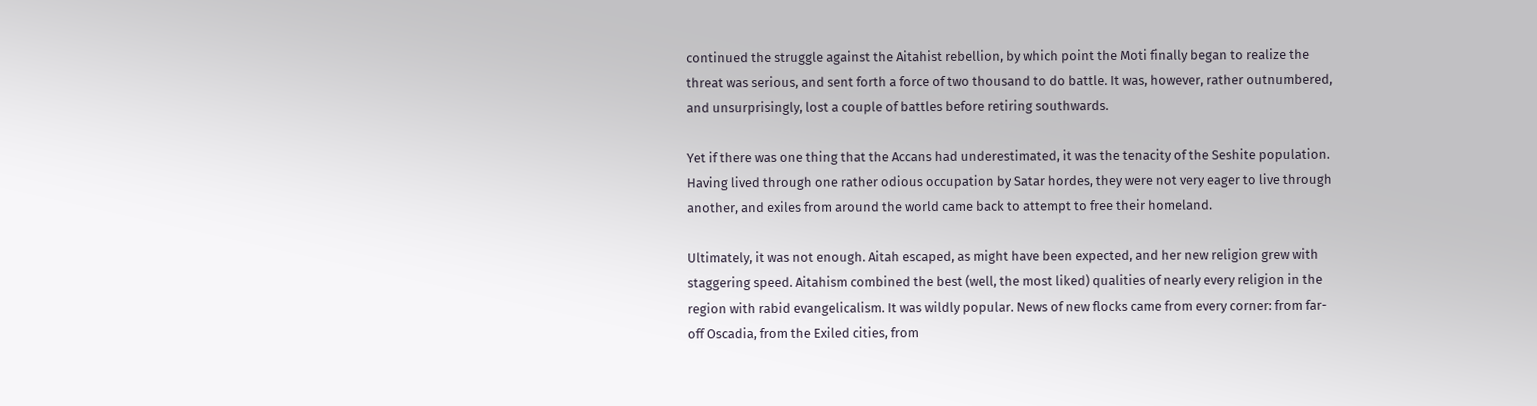continued the struggle against the Aitahist rebellion, by which point the Moti finally began to realize the threat was serious, and sent forth a force of two thousand to do battle. It was, however, rather outnumbered, and unsurprisingly, lost a couple of battles before retiring southwards.

Yet if there was one thing that the Accans had underestimated, it was the tenacity of the Seshite population. Having lived through one rather odious occupation by Satar hordes, they were not very eager to live through another, and exiles from around the world came back to attempt to free their homeland.

Ultimately, it was not enough. Aitah escaped, as might have been expected, and her new religion grew with staggering speed. Aitahism combined the best (well, the most liked) qualities of nearly every religion in the region with rabid evangelicalism. It was wildly popular. News of new flocks came from every corner: from far-off Oscadia, from the Exiled cities, from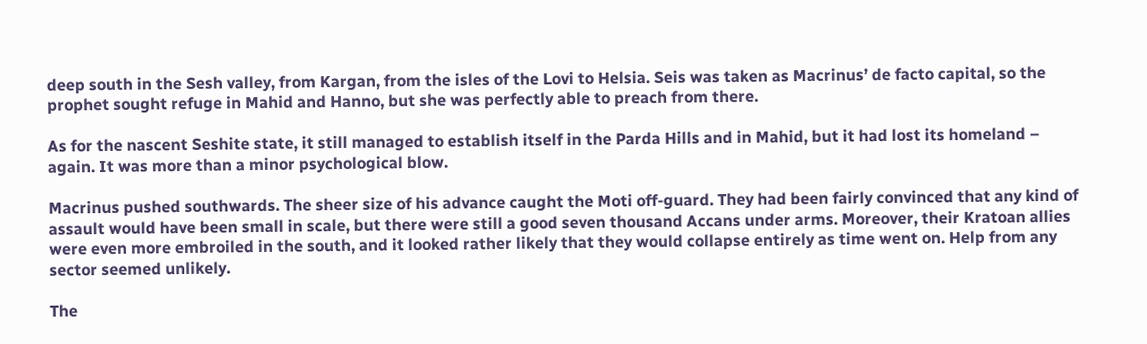deep south in the Sesh valley, from Kargan, from the isles of the Lovi to Helsia. Seis was taken as Macrinus’ de facto capital, so the prophet sought refuge in Mahid and Hanno, but she was perfectly able to preach from there.

As for the nascent Seshite state, it still managed to establish itself in the Parda Hills and in Mahid, but it had lost its homeland – again. It was more than a minor psychological blow.

Macrinus pushed southwards. The sheer size of his advance caught the Moti off-guard. They had been fairly convinced that any kind of assault would have been small in scale, but there were still a good seven thousand Accans under arms. Moreover, their Kratoan allies were even more embroiled in the south, and it looked rather likely that they would collapse entirely as time went on. Help from any sector seemed unlikely.

The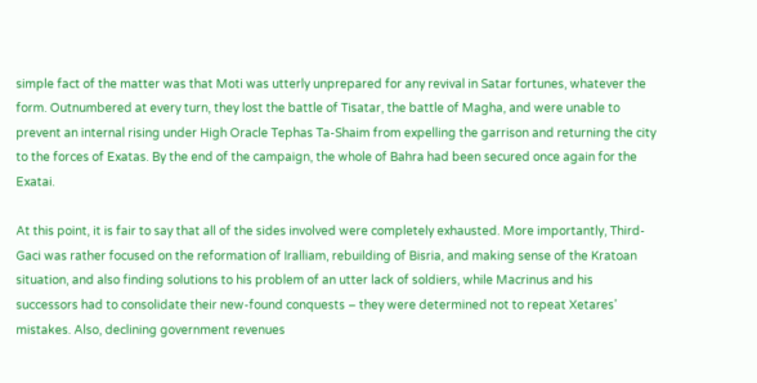simple fact of the matter was that Moti was utterly unprepared for any revival in Satar fortunes, whatever the form. Outnumbered at every turn, they lost the battle of Tisatar, the battle of Magha, and were unable to prevent an internal rising under High Oracle Tephas Ta-Shaim from expelling the garrison and returning the city to the forces of Exatas. By the end of the campaign, the whole of Bahra had been secured once again for the Exatai.

At this point, it is fair to say that all of the sides involved were completely exhausted. More importantly, Third-Gaci was rather focused on the reformation of Iralliam, rebuilding of Bisria, and making sense of the Kratoan situation, and also finding solutions to his problem of an utter lack of soldiers, while Macrinus and his successors had to consolidate their new-found conquests – they were determined not to repeat Xetares’ mistakes. Also, declining government revenues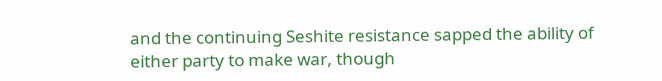and the continuing Seshite resistance sapped the ability of either party to make war, though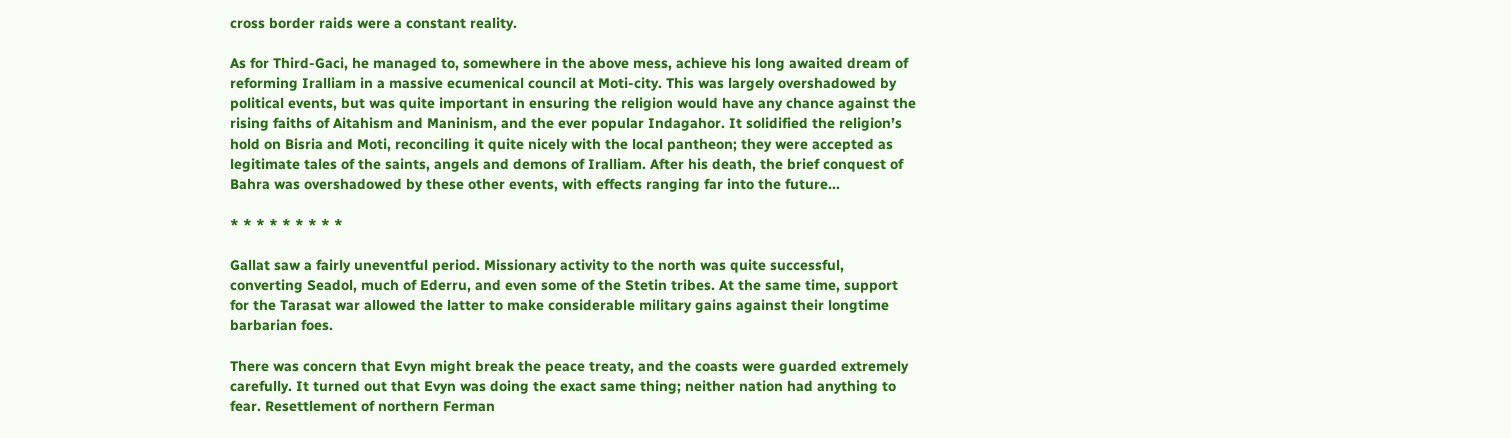cross border raids were a constant reality.

As for Third-Gaci, he managed to, somewhere in the above mess, achieve his long awaited dream of reforming Iralliam in a massive ecumenical council at Moti-city. This was largely overshadowed by political events, but was quite important in ensuring the religion would have any chance against the rising faiths of Aitahism and Maninism, and the ever popular Indagahor. It solidified the religion’s hold on Bisria and Moti, reconciling it quite nicely with the local pantheon; they were accepted as legitimate tales of the saints, angels and demons of Iralliam. After his death, the brief conquest of Bahra was overshadowed by these other events, with effects ranging far into the future...

* * * * * * * * *

Gallat saw a fairly uneventful period. Missionary activity to the north was quite successful, converting Seadol, much of Ederru, and even some of the Stetin tribes. At the same time, support for the Tarasat war allowed the latter to make considerable military gains against their longtime barbarian foes.

There was concern that Evyn might break the peace treaty, and the coasts were guarded extremely carefully. It turned out that Evyn was doing the exact same thing; neither nation had anything to fear. Resettlement of northern Ferman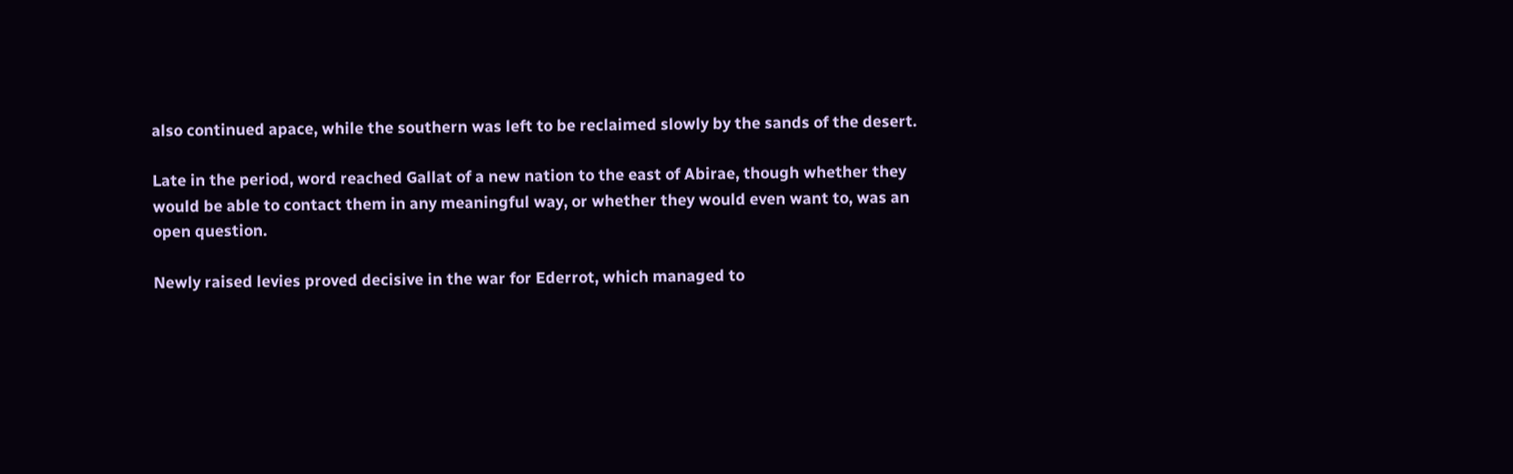also continued apace, while the southern was left to be reclaimed slowly by the sands of the desert.

Late in the period, word reached Gallat of a new nation to the east of Abirae, though whether they would be able to contact them in any meaningful way, or whether they would even want to, was an open question.

Newly raised levies proved decisive in the war for Ederrot, which managed to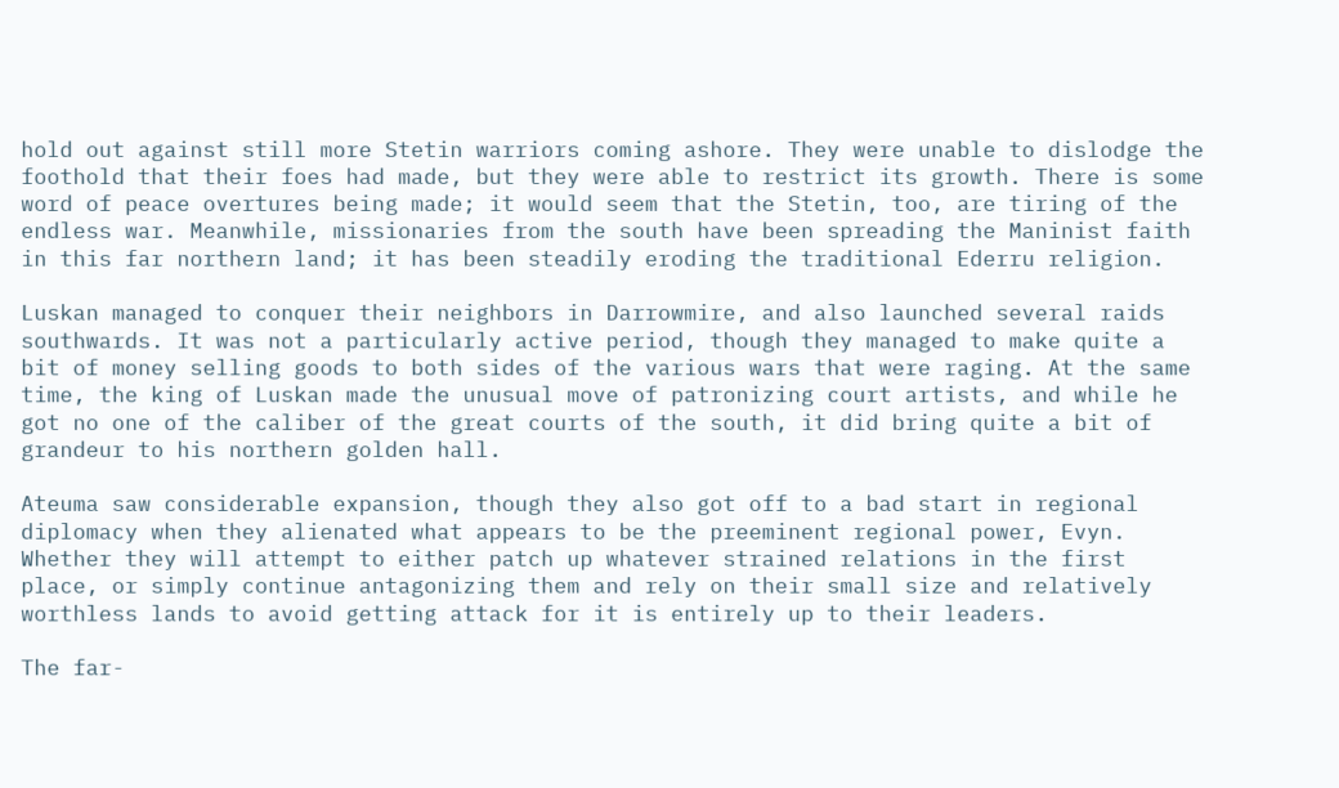hold out against still more Stetin warriors coming ashore. They were unable to dislodge the foothold that their foes had made, but they were able to restrict its growth. There is some word of peace overtures being made; it would seem that the Stetin, too, are tiring of the endless war. Meanwhile, missionaries from the south have been spreading the Maninist faith in this far northern land; it has been steadily eroding the traditional Ederru religion.

Luskan managed to conquer their neighbors in Darrowmire, and also launched several raids southwards. It was not a particularly active period, though they managed to make quite a bit of money selling goods to both sides of the various wars that were raging. At the same time, the king of Luskan made the unusual move of patronizing court artists, and while he got no one of the caliber of the great courts of the south, it did bring quite a bit of grandeur to his northern golden hall.

Ateuma saw considerable expansion, though they also got off to a bad start in regional diplomacy when they alienated what appears to be the preeminent regional power, Evyn. Whether they will attempt to either patch up whatever strained relations in the first place, or simply continue antagonizing them and rely on their small size and relatively worthless lands to avoid getting attack for it is entirely up to their leaders.

The far-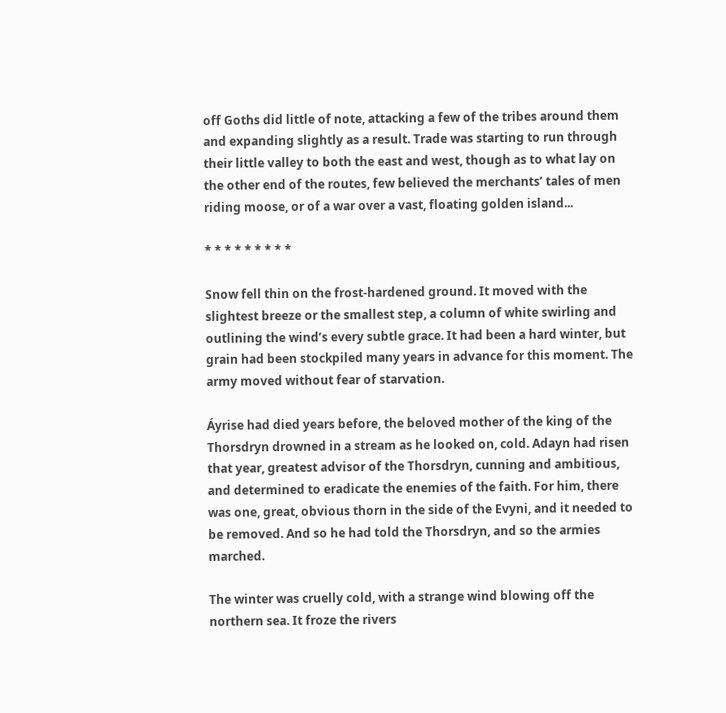off Goths did little of note, attacking a few of the tribes around them and expanding slightly as a result. Trade was starting to run through their little valley to both the east and west, though as to what lay on the other end of the routes, few believed the merchants’ tales of men riding moose, or of a war over a vast, floating golden island...

* * * * * * * * *

Snow fell thin on the frost-hardened ground. It moved with the slightest breeze or the smallest step, a column of white swirling and outlining the wind’s every subtle grace. It had been a hard winter, but grain had been stockpiled many years in advance for this moment. The army moved without fear of starvation.

Áyrise had died years before, the beloved mother of the king of the Thorsdryn drowned in a stream as he looked on, cold. Adayn had risen that year, greatest advisor of the Thorsdryn, cunning and ambitious, and determined to eradicate the enemies of the faith. For him, there was one, great, obvious thorn in the side of the Evyni, and it needed to be removed. And so he had told the Thorsdryn, and so the armies marched.

The winter was cruelly cold, with a strange wind blowing off the northern sea. It froze the rivers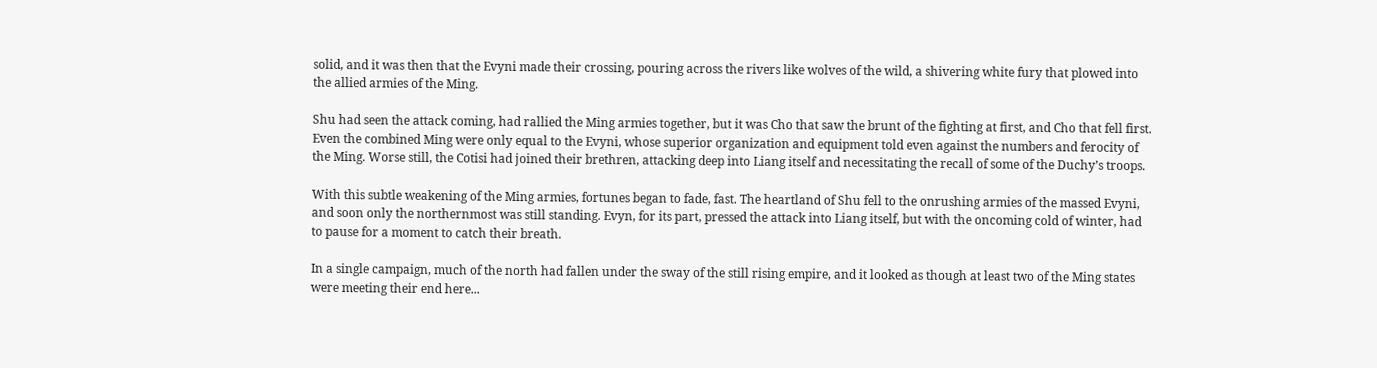solid, and it was then that the Evyni made their crossing, pouring across the rivers like wolves of the wild, a shivering white fury that plowed into the allied armies of the Ming.

Shu had seen the attack coming, had rallied the Ming armies together, but it was Cho that saw the brunt of the fighting at first, and Cho that fell first. Even the combined Ming were only equal to the Evyni, whose superior organization and equipment told even against the numbers and ferocity of the Ming. Worse still, the Cotisi had joined their brethren, attacking deep into Liang itself and necessitating the recall of some of the Duchy’s troops.

With this subtle weakening of the Ming armies, fortunes began to fade, fast. The heartland of Shu fell to the onrushing armies of the massed Evyni, and soon only the northernmost was still standing. Evyn, for its part, pressed the attack into Liang itself, but with the oncoming cold of winter, had to pause for a moment to catch their breath.

In a single campaign, much of the north had fallen under the sway of the still rising empire, and it looked as though at least two of the Ming states were meeting their end here...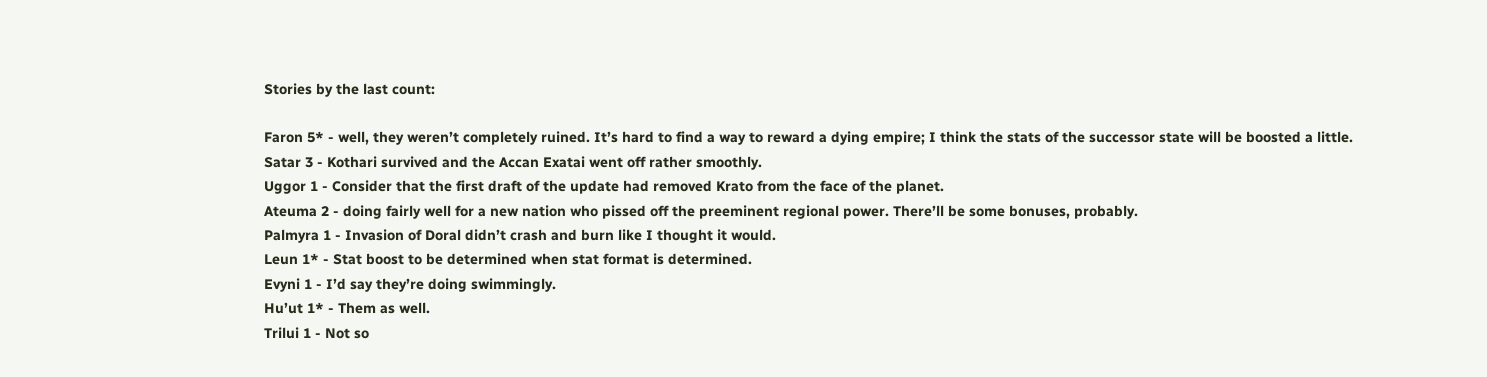Stories by the last count:

Faron 5* - well, they weren’t completely ruined. It’s hard to find a way to reward a dying empire; I think the stats of the successor state will be boosted a little.
Satar 3 - Kothari survived and the Accan Exatai went off rather smoothly.
Uggor 1 - Consider that the first draft of the update had removed Krato from the face of the planet.
Ateuma 2 - doing fairly well for a new nation who pissed off the preeminent regional power. There’ll be some bonuses, probably.
Palmyra 1 - Invasion of Doral didn’t crash and burn like I thought it would.
Leun 1* - Stat boost to be determined when stat format is determined.
Evyni 1 - I’d say they’re doing swimmingly.
Hu’ut 1* - Them as well.
Trilui 1 - Not so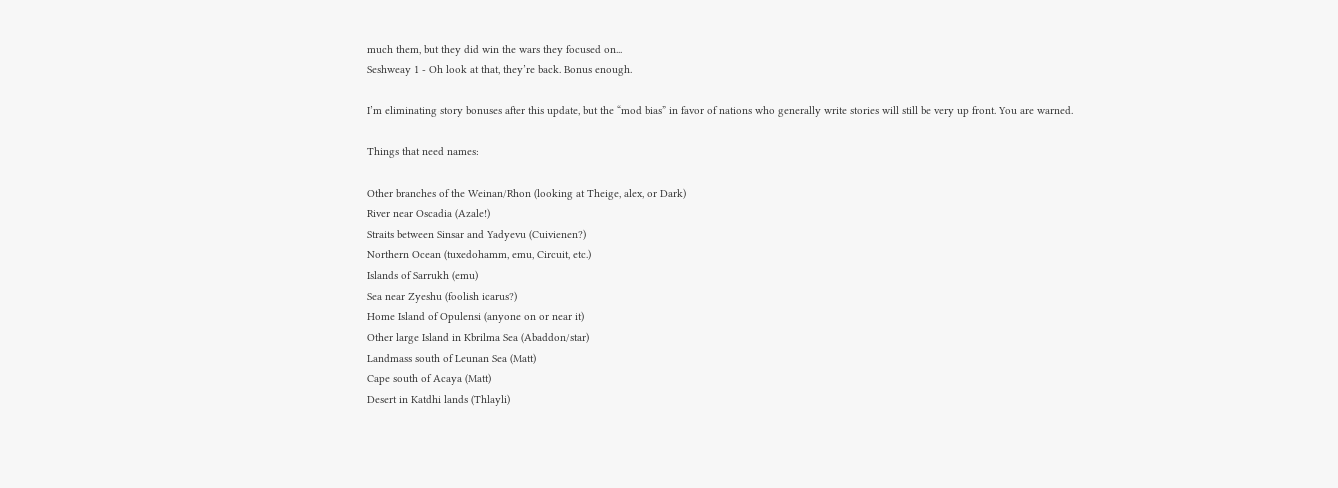much them, but they did win the wars they focused on...
Seshweay 1 - Oh look at that, they’re back. Bonus enough.

I’m eliminating story bonuses after this update, but the “mod bias” in favor of nations who generally write stories will still be very up front. You are warned.

Things that need names:

Other branches of the Weinan/Rhon (looking at Theige, alex, or Dark)
River near Oscadia (Azale!)
Straits between Sinsar and Yadyevu (Cuivienen?)
Northern Ocean (tuxedohamm, emu, Circuit, etc.)
Islands of Sarrukh (emu)
Sea near Zyeshu (foolish icarus?)
Home Island of Opulensi (anyone on or near it)
Other large Island in Kbrilma Sea (Abaddon/star)
Landmass south of Leunan Sea (Matt)
Cape south of Acaya (Matt)
Desert in Katdhi lands (Thlayli)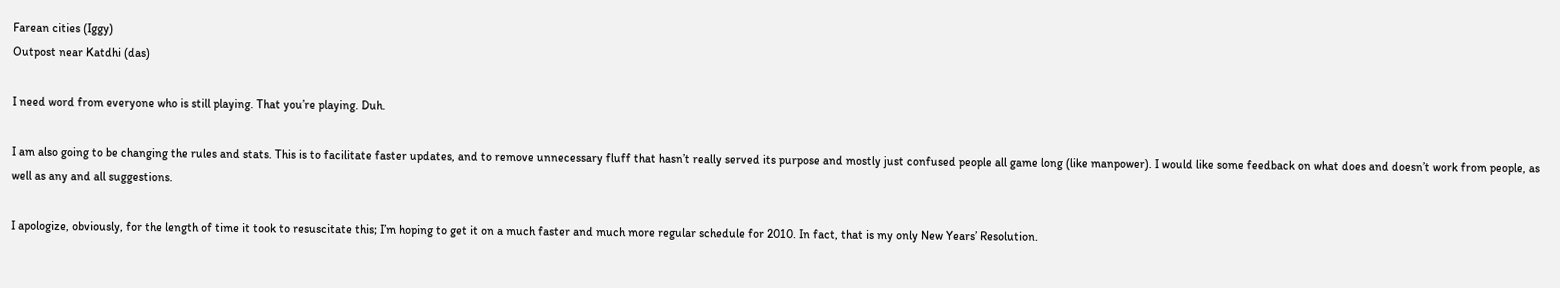Farean cities (Iggy)
Outpost near Katdhi (das)

I need word from everyone who is still playing. That you’re playing. Duh.

I am also going to be changing the rules and stats. This is to facilitate faster updates, and to remove unnecessary fluff that hasn’t really served its purpose and mostly just confused people all game long (like manpower). I would like some feedback on what does and doesn’t work from people, as well as any and all suggestions.

I apologize, obviously, for the length of time it took to resuscitate this; I’m hoping to get it on a much faster and much more regular schedule for 2010. In fact, that is my only New Years’ Resolution.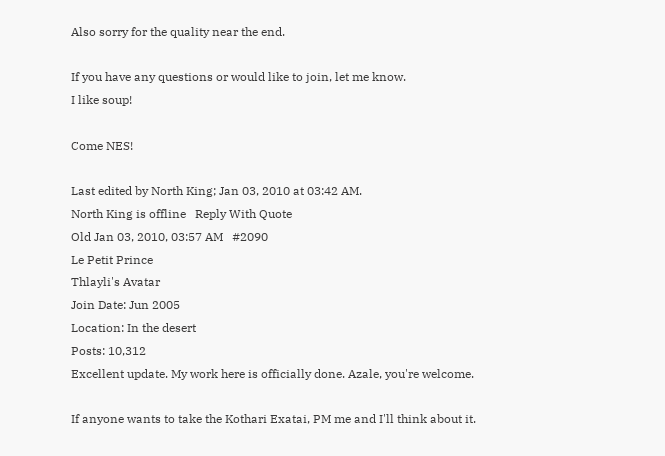Also sorry for the quality near the end.

If you have any questions or would like to join, let me know.
I like soup!

Come NES!

Last edited by North King; Jan 03, 2010 at 03:42 AM.
North King is offline   Reply With Quote
Old Jan 03, 2010, 03:57 AM   #2090
Le Petit Prince
Thlayli's Avatar
Join Date: Jun 2005
Location: In the desert
Posts: 10,312
Excellent update. My work here is officially done. Azale, you're welcome.

If anyone wants to take the Kothari Exatai, PM me and I'll think about it.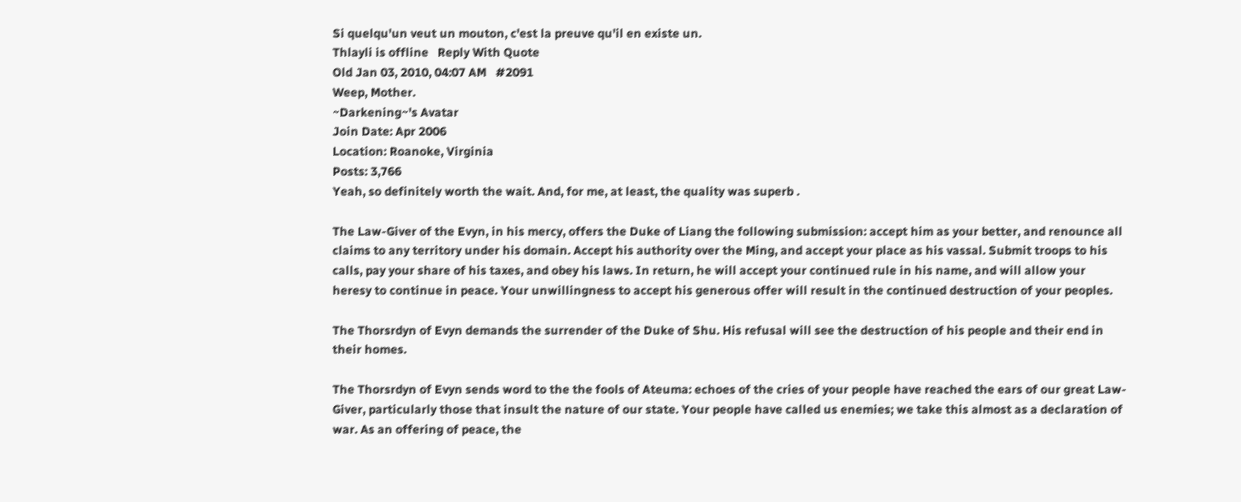Si quelqu'un veut un mouton, c'est la preuve qu'il en existe un.
Thlayli is offline   Reply With Quote
Old Jan 03, 2010, 04:07 AM   #2091
Weep, Mother.
~Darkening~'s Avatar
Join Date: Apr 2006
Location: Roanoke, Virginia
Posts: 3,766
Yeah, so definitely worth the wait. And, for me, at least, the quality was superb .

The Law-Giver of the Evyn, in his mercy, offers the Duke of Liang the following submission: accept him as your better, and renounce all claims to any territory under his domain. Accept his authority over the Ming, and accept your place as his vassal. Submit troops to his calls, pay your share of his taxes, and obey his laws. In return, he will accept your continued rule in his name, and will allow your heresy to continue in peace. Your unwillingness to accept his generous offer will result in the continued destruction of your peoples.

The Thorsrdyn of Evyn demands the surrender of the Duke of Shu. His refusal will see the destruction of his people and their end in their homes.

The Thorsrdyn of Evyn sends word to the the fools of Ateuma: echoes of the cries of your people have reached the ears of our great Law-Giver, particularly those that insult the nature of our state. Your people have called us enemies; we take this almost as a declaration of war. As an offering of peace, the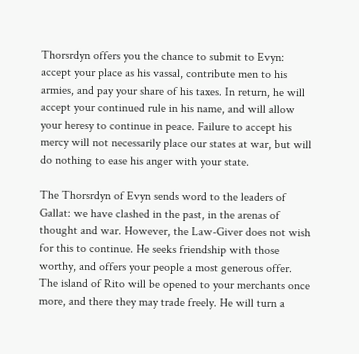Thorsrdyn offers you the chance to submit to Evyn: accept your place as his vassal, contribute men to his armies, and pay your share of his taxes. In return, he will accept your continued rule in his name, and will allow your heresy to continue in peace. Failure to accept his mercy will not necessarily place our states at war, but will do nothing to ease his anger with your state.

The Thorsrdyn of Evyn sends word to the leaders of Gallat: we have clashed in the past, in the arenas of thought and war. However, the Law-Giver does not wish for this to continue. He seeks friendship with those worthy, and offers your people a most generous offer. The island of Rito will be opened to your merchants once more, and there they may trade freely. He will turn a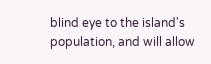blind eye to the island's population, and will allow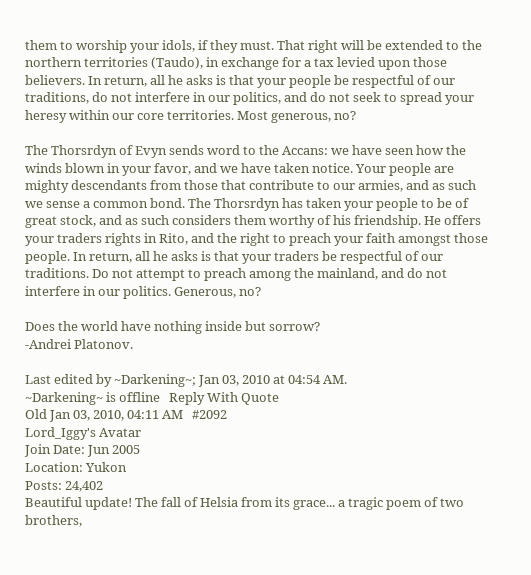them to worship your idols, if they must. That right will be extended to the northern territories (Taudo), in exchange for a tax levied upon those believers. In return, all he asks is that your people be respectful of our traditions, do not interfere in our politics, and do not seek to spread your heresy within our core territories. Most generous, no?

The Thorsrdyn of Evyn sends word to the Accans: we have seen how the winds blown in your favor, and we have taken notice. Your people are mighty descendants from those that contribute to our armies, and as such we sense a common bond. The Thorsrdyn has taken your people to be of great stock, and as such considers them worthy of his friendship. He offers your traders rights in Rito, and the right to preach your faith amongst those people. In return, all he asks is that your traders be respectful of our traditions. Do not attempt to preach among the mainland, and do not interfere in our politics. Generous, no?

Does the world have nothing inside but sorrow?
-Andrei Platonov.

Last edited by ~Darkening~; Jan 03, 2010 at 04:54 AM.
~Darkening~ is offline   Reply With Quote
Old Jan 03, 2010, 04:11 AM   #2092
Lord_Iggy's Avatar
Join Date: Jun 2005
Location: Yukon
Posts: 24,402
Beautiful update! The fall of Helsia from its grace... a tragic poem of two brothers,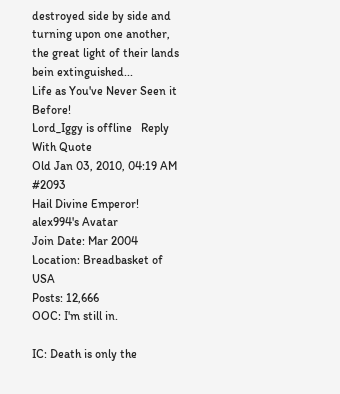destroyed side by side and turning upon one another, the great light of their lands bein extinguished...
Life as You've Never Seen it Before!
Lord_Iggy is offline   Reply With Quote
Old Jan 03, 2010, 04:19 AM   #2093
Hail Divine Emperor!
alex994's Avatar
Join Date: Mar 2004
Location: Breadbasket of USA
Posts: 12,666
OOC: I'm still in.

IC: Death is only the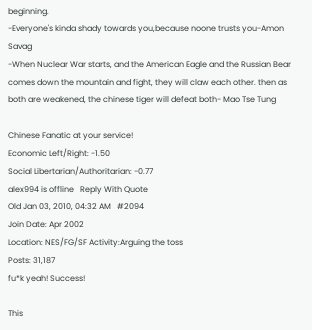beginning.
-Everyone's kinda shady towards you,because noone trusts you-Amon Savag
-When Nuclear War starts, and the American Eagle and the Russian Bear comes down the mountain and fight, they will claw each other. then as both are weakened, the chinese tiger will defeat both- Mao Tse Tung

Chinese Fanatic at your service!
Economic Left/Right: -1.50
Social Libertarian/Authoritarian: -0.77
alex994 is offline   Reply With Quote
Old Jan 03, 2010, 04:32 AM   #2094
Join Date: Apr 2002
Location: NES/FG/SF Activity:Arguing the toss
Posts: 31,187
fu*k yeah! Success!

This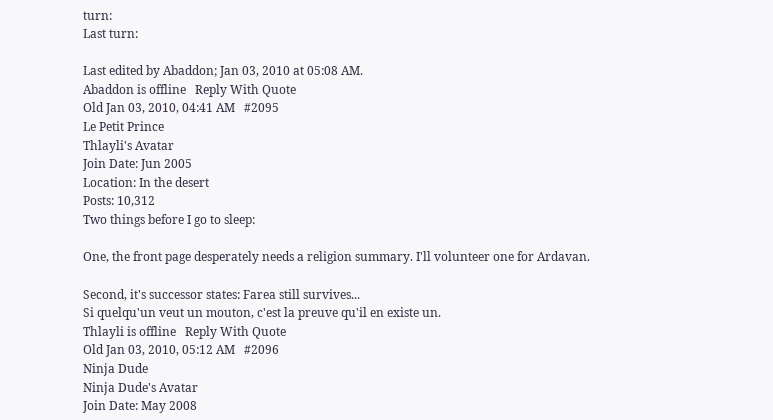turn:
Last turn:

Last edited by Abaddon; Jan 03, 2010 at 05:08 AM.
Abaddon is offline   Reply With Quote
Old Jan 03, 2010, 04:41 AM   #2095
Le Petit Prince
Thlayli's Avatar
Join Date: Jun 2005
Location: In the desert
Posts: 10,312
Two things before I go to sleep:

One, the front page desperately needs a religion summary. I'll volunteer one for Ardavan.

Second, it's successor states: Farea still survives...
Si quelqu'un veut un mouton, c'est la preuve qu'il en existe un.
Thlayli is offline   Reply With Quote
Old Jan 03, 2010, 05:12 AM   #2096
Ninja Dude
Ninja Dude's Avatar
Join Date: May 2008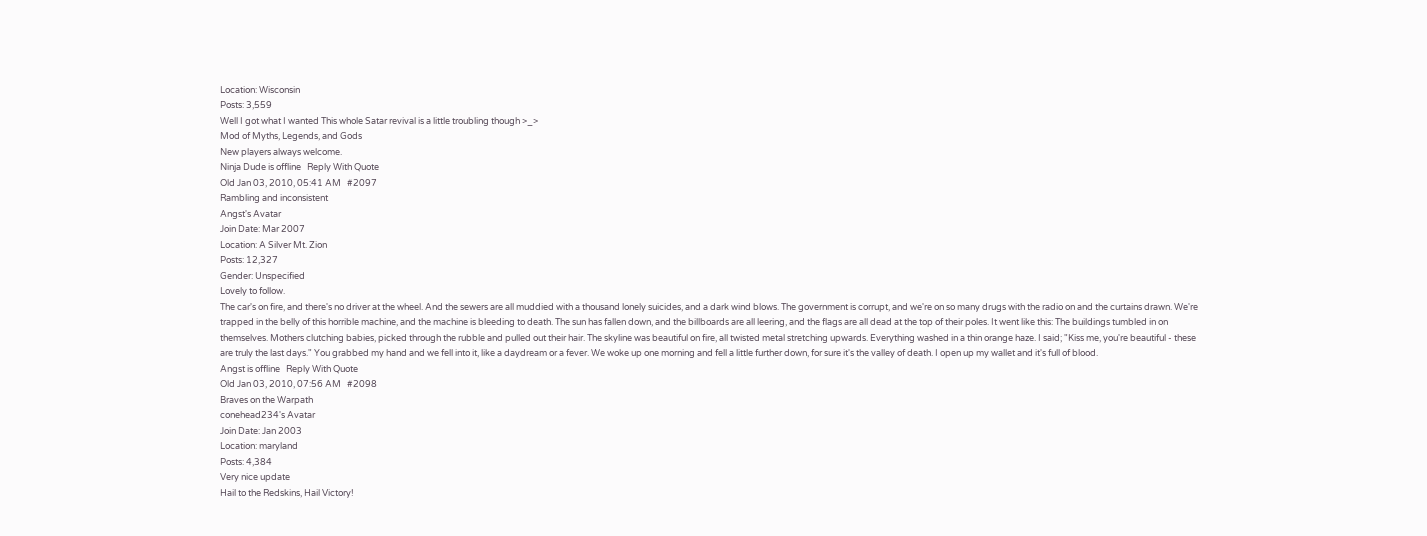Location: Wisconsin
Posts: 3,559
Well I got what I wanted This whole Satar revival is a little troubling though >_>
Mod of Myths, Legends, and Gods
New players always welcome.
Ninja Dude is offline   Reply With Quote
Old Jan 03, 2010, 05:41 AM   #2097
Rambling and inconsistent
Angst's Avatar
Join Date: Mar 2007
Location: A Silver Mt. Zion
Posts: 12,327
Gender: Unspecified
Lovely to follow.
The car's on fire, and there's no driver at the wheel. And the sewers are all muddied with a thousand lonely suicides, and a dark wind blows. The government is corrupt, and we're on so many drugs with the radio on and the curtains drawn. We're trapped in the belly of this horrible machine, and the machine is bleeding to death. The sun has fallen down, and the billboards are all leering, and the flags are all dead at the top of their poles. It went like this: The buildings tumbled in on themselves. Mothers clutching babies, picked through the rubble and pulled out their hair. The skyline was beautiful on fire, all twisted metal stretching upwards. Everything washed in a thin orange haze. I said; "Kiss me, you're beautiful - these are truly the last days." You grabbed my hand and we fell into it, like a daydream or a fever. We woke up one morning and fell a little further down, for sure it's the valley of death. I open up my wallet and it's full of blood.
Angst is offline   Reply With Quote
Old Jan 03, 2010, 07:56 AM   #2098
Braves on the Warpath
conehead234's Avatar
Join Date: Jan 2003
Location: maryland
Posts: 4,384
Very nice update
Hail to the Redskins, Hail Victory!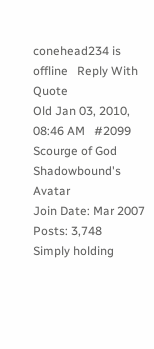conehead234 is offline   Reply With Quote
Old Jan 03, 2010, 08:46 AM   #2099
Scourge of God
Shadowbound's Avatar
Join Date: Mar 2007
Posts: 3,748
Simply holding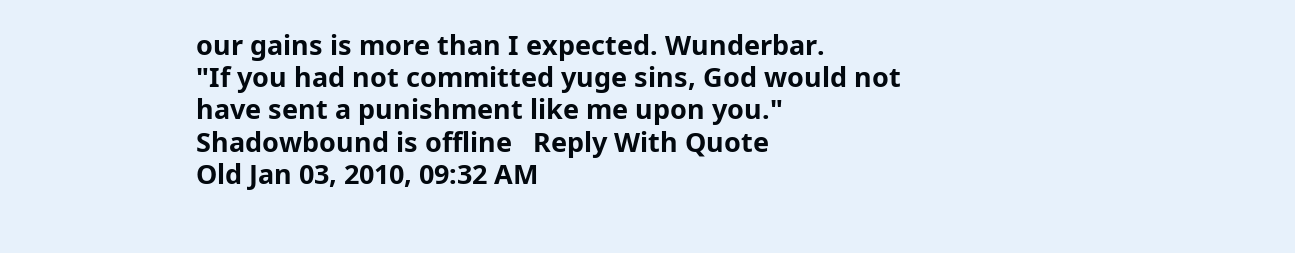our gains is more than I expected. Wunderbar.
"If you had not committed yuge sins, God would not have sent a punishment like me upon you."
Shadowbound is offline   Reply With Quote
Old Jan 03, 2010, 09:32 AM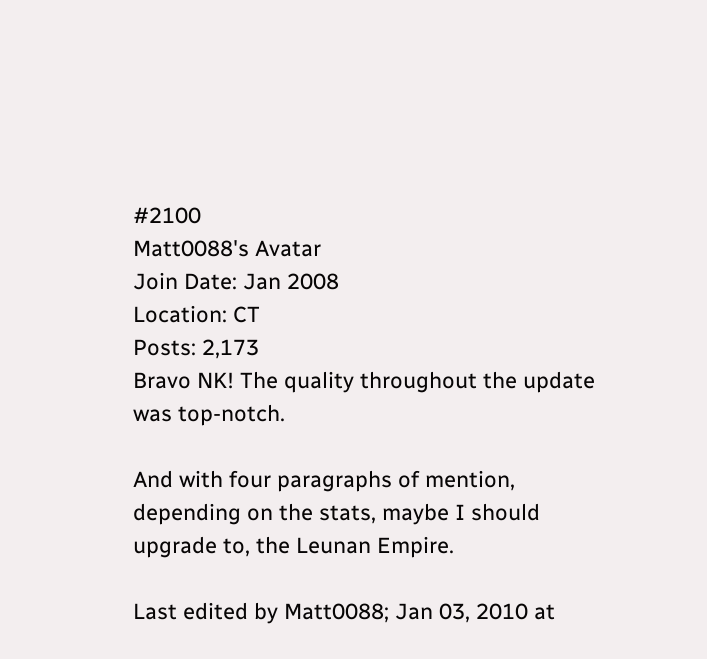#2100
Matt0088's Avatar
Join Date: Jan 2008
Location: CT
Posts: 2,173
Bravo NK! The quality throughout the update was top-notch.

And with four paragraphs of mention, depending on the stats, maybe I should upgrade to, the Leunan Empire.

Last edited by Matt0088; Jan 03, 2010 at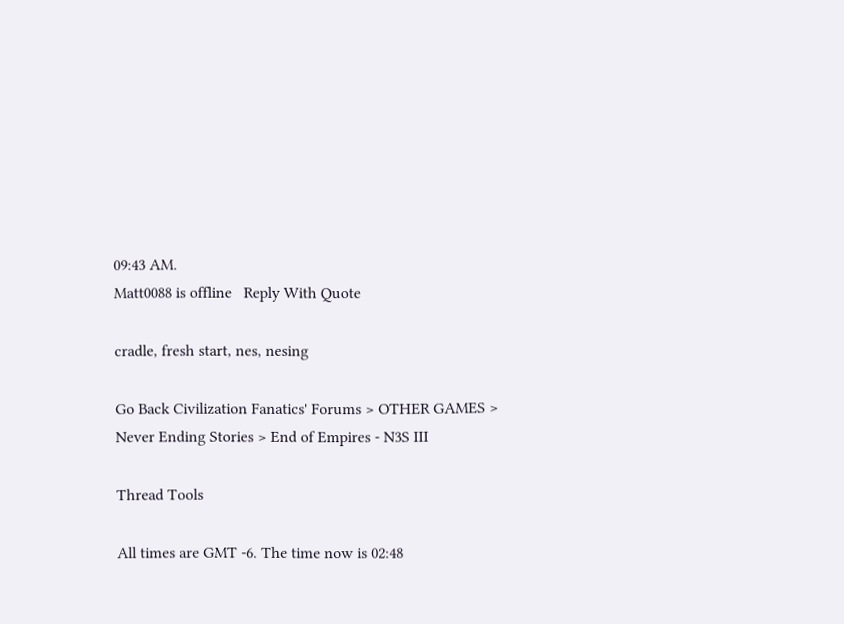09:43 AM.
Matt0088 is offline   Reply With Quote

cradle, fresh start, nes, nesing

Go Back Civilization Fanatics' Forums > OTHER GAMES > Never Ending Stories > End of Empires - N3S III

Thread Tools

All times are GMT -6. The time now is 02:48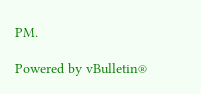PM.

Powered by vBulletin®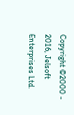Copyright ©2000 - 2016, Jelsoft Enterprises Ltd.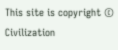This site is copyright © Civilization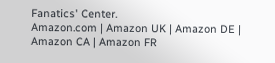Fanatics' Center.
Amazon.com | Amazon UK | Amazon DE | Amazon CA | Amazon FR